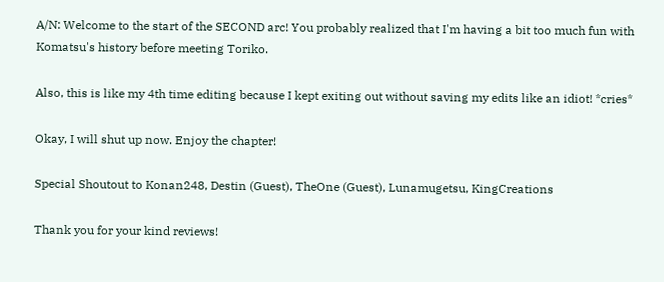A/N: Welcome to the start of the SECOND arc! You probably realized that I'm having a bit too much fun with Komatsu's history before meeting Toriko.

Also, this is like my 4th time editing because I kept exiting out without saving my edits like an idiot! *cries*

Okay, I will shut up now. Enjoy the chapter!

Special Shoutout to Konan248, Destin (Guest), TheOne (Guest), Lunamugetsu, KingCreations

Thank you for your kind reviews!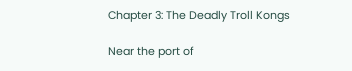Chapter 3: The Deadly Troll Kongs

Near the port of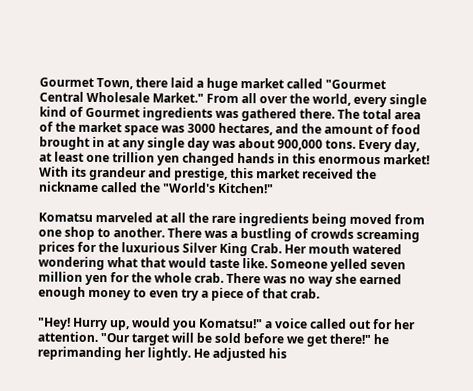Gourmet Town, there laid a huge market called "Gourmet Central Wholesale Market." From all over the world, every single kind of Gourmet ingredients was gathered there. The total area of the market space was 3000 hectares, and the amount of food brought in at any single day was about 900,000 tons. Every day, at least one trillion yen changed hands in this enormous market! With its grandeur and prestige, this market received the nickname called the "World's Kitchen!"

Komatsu marveled at all the rare ingredients being moved from one shop to another. There was a bustling of crowds screaming prices for the luxurious Silver King Crab. Her mouth watered wondering what that would taste like. Someone yelled seven million yen for the whole crab. There was no way she earned enough money to even try a piece of that crab.

"Hey! Hurry up, would you Komatsu!" a voice called out for her attention. "Our target will be sold before we get there!" he reprimanding her lightly. He adjusted his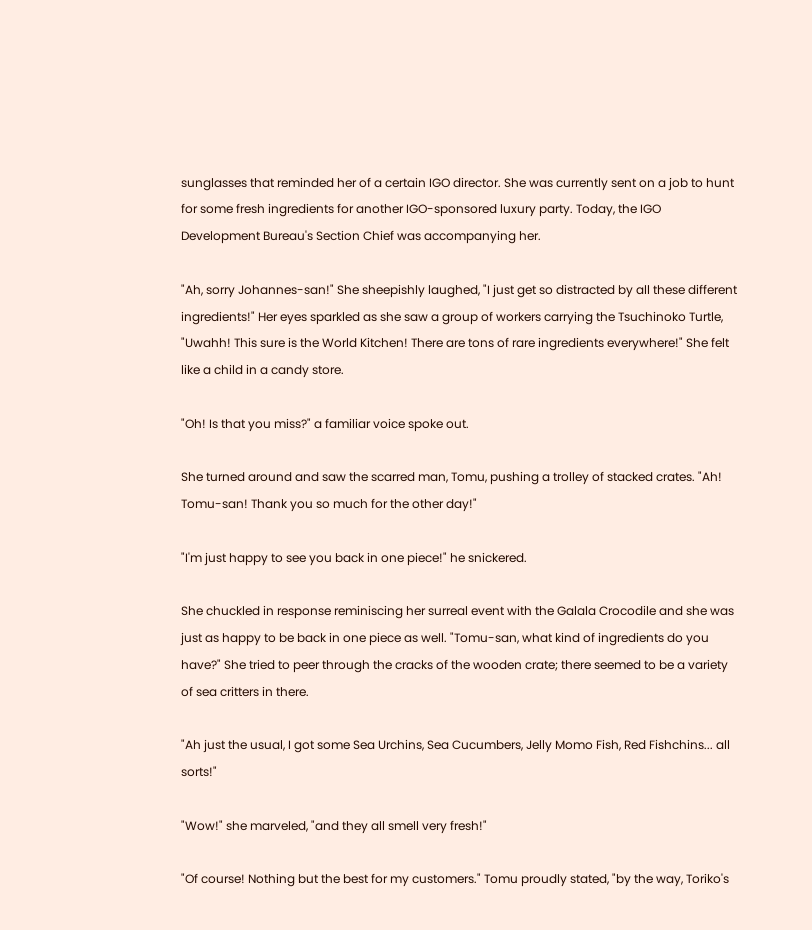sunglasses that reminded her of a certain IGO director. She was currently sent on a job to hunt for some fresh ingredients for another IGO-sponsored luxury party. Today, the IGO Development Bureau's Section Chief was accompanying her.

"Ah, sorry Johannes-san!" She sheepishly laughed, "I just get so distracted by all these different ingredients!" Her eyes sparkled as she saw a group of workers carrying the Tsuchinoko Turtle, "Uwahh! This sure is the World Kitchen! There are tons of rare ingredients everywhere!" She felt like a child in a candy store.

"Oh! Is that you miss?" a familiar voice spoke out.

She turned around and saw the scarred man, Tomu, pushing a trolley of stacked crates. "Ah! Tomu-san! Thank you so much for the other day!"

"I'm just happy to see you back in one piece!" he snickered.

She chuckled in response reminiscing her surreal event with the Galala Crocodile and she was just as happy to be back in one piece as well. "Tomu-san, what kind of ingredients do you have?" She tried to peer through the cracks of the wooden crate; there seemed to be a variety of sea critters in there.

"Ah just the usual, I got some Sea Urchins, Sea Cucumbers, Jelly Momo Fish, Red Fishchins... all sorts!"

"Wow!" she marveled, "and they all smell very fresh!"

"Of course! Nothing but the best for my customers." Tomu proudly stated, "by the way, Toriko's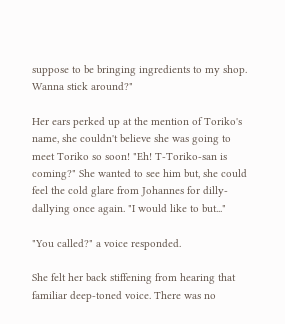suppose to be bringing ingredients to my shop. Wanna stick around?"

Her ears perked up at the mention of Toriko's name, she couldn't believe she was going to meet Toriko so soon! "Eh! T-Toriko-san is coming?" She wanted to see him but, she could feel the cold glare from Johannes for dilly-dallying once again. "I would like to but..."

"You called?" a voice responded.

She felt her back stiffening from hearing that familiar deep-toned voice. There was no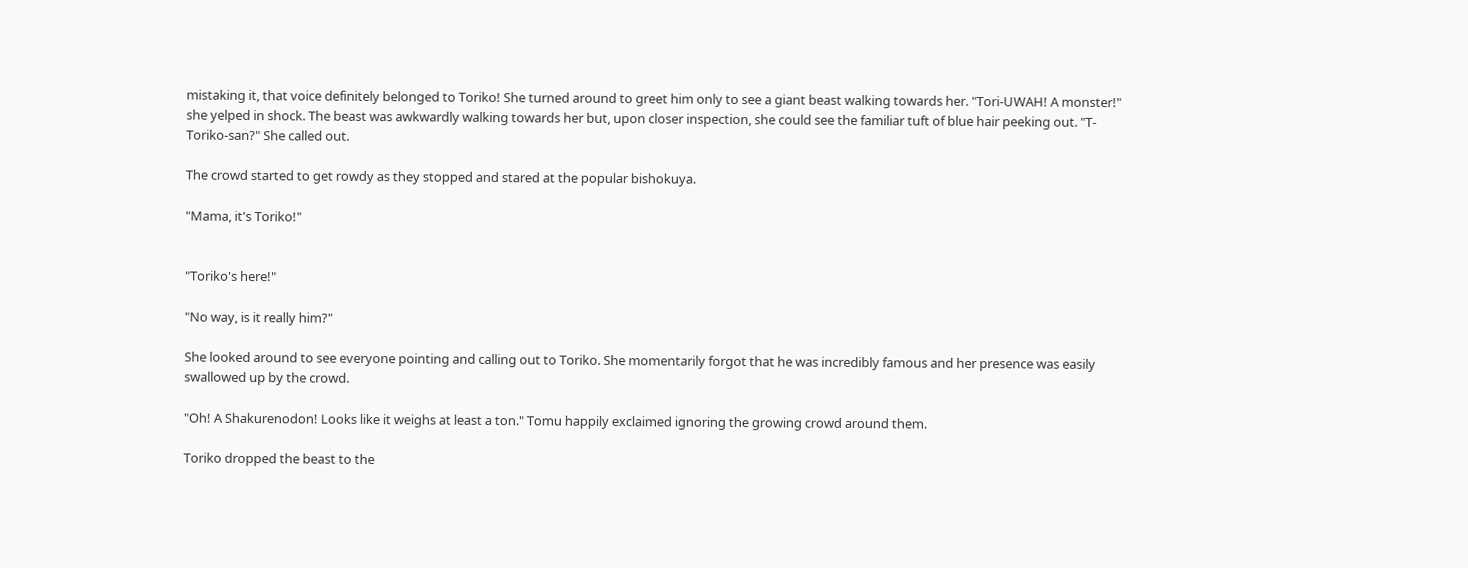mistaking it, that voice definitely belonged to Toriko! She turned around to greet him only to see a giant beast walking towards her. "Tori-UWAH! A monster!" she yelped in shock. The beast was awkwardly walking towards her but, upon closer inspection, she could see the familiar tuft of blue hair peeking out. "T-Toriko-san?" She called out.

The crowd started to get rowdy as they stopped and stared at the popular bishokuya.

"Mama, it's Toriko!"


"Toriko's here!"

"No way, is it really him?"

She looked around to see everyone pointing and calling out to Toriko. She momentarily forgot that he was incredibly famous and her presence was easily swallowed up by the crowd.

"Oh! A Shakurenodon! Looks like it weighs at least a ton." Tomu happily exclaimed ignoring the growing crowd around them.

Toriko dropped the beast to the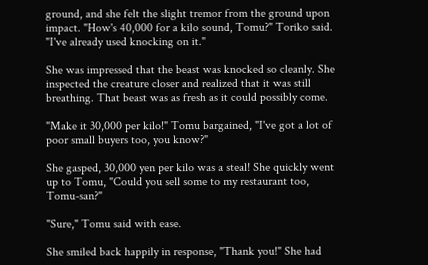ground, and she felt the slight tremor from the ground upon impact. "How's 40,000 for a kilo sound, Tomu?" Toriko said. "I've already used knocking on it."

She was impressed that the beast was knocked so cleanly. She inspected the creature closer and realized that it was still breathing. That beast was as fresh as it could possibly come.

"Make it 30,000 per kilo!" Tomu bargained, "I've got a lot of poor small buyers too, you know?"

She gasped, 30,000 yen per kilo was a steal! She quickly went up to Tomu, "Could you sell some to my restaurant too, Tomu-san?"

"Sure," Tomu said with ease.

She smiled back happily in response, "Thank you!" She had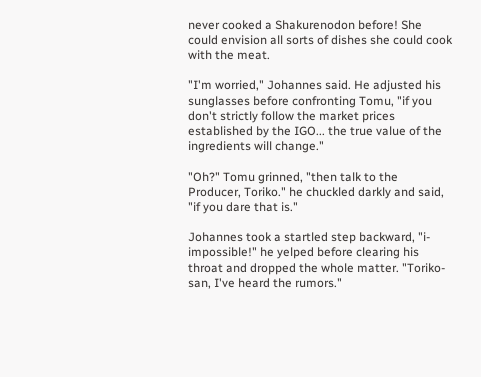never cooked a Shakurenodon before! She could envision all sorts of dishes she could cook with the meat.

"I'm worried," Johannes said. He adjusted his sunglasses before confronting Tomu, "if you don't strictly follow the market prices established by the IGO... the true value of the ingredients will change."

"Oh?" Tomu grinned, "then talk to the Producer, Toriko." he chuckled darkly and said, "if you dare that is."

Johannes took a startled step backward, "i-impossible!" he yelped before clearing his throat and dropped the whole matter. "Toriko-san, I've heard the rumors."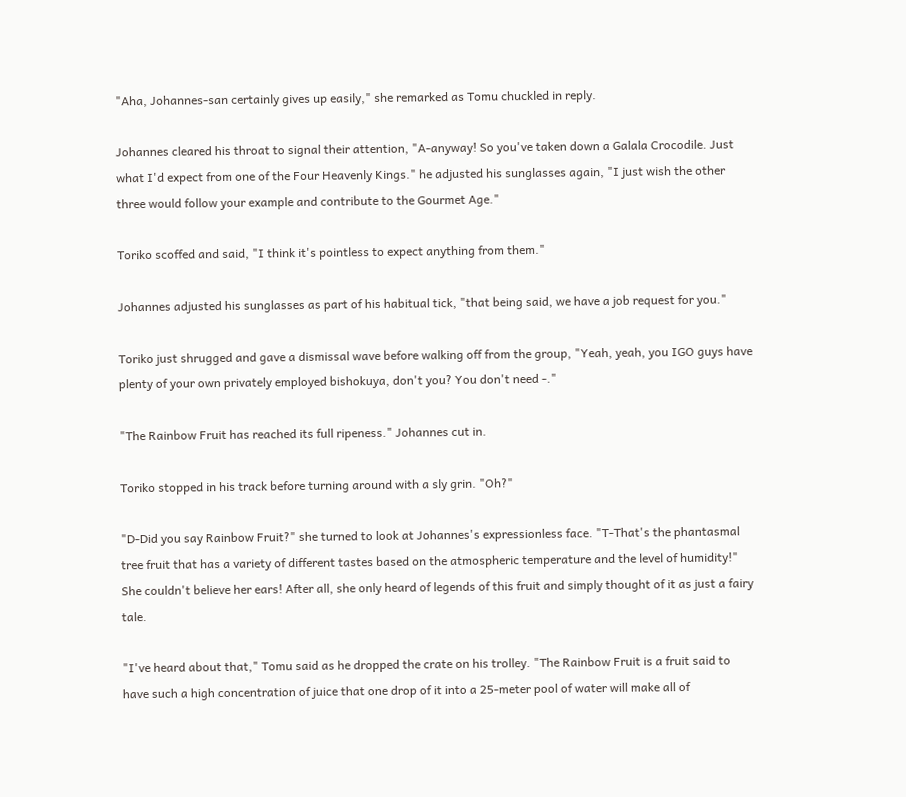"Aha, Johannes-san certainly gives up easily," she remarked as Tomu chuckled in reply.

Johannes cleared his throat to signal their attention, "A-anyway! So you've taken down a Galala Crocodile. Just what I'd expect from one of the Four Heavenly Kings." he adjusted his sunglasses again, "I just wish the other three would follow your example and contribute to the Gourmet Age."

Toriko scoffed and said, "I think it's pointless to expect anything from them."

Johannes adjusted his sunglasses as part of his habitual tick, "that being said, we have a job request for you."

Toriko just shrugged and gave a dismissal wave before walking off from the group, "Yeah, yeah, you IGO guys have plenty of your own privately employed bishokuya, don't you? You don't need -."

"The Rainbow Fruit has reached its full ripeness." Johannes cut in.

Toriko stopped in his track before turning around with a sly grin. "Oh?"

"D-Did you say Rainbow Fruit?" she turned to look at Johannes's expressionless face. "T-That's the phantasmal tree fruit that has a variety of different tastes based on the atmospheric temperature and the level of humidity!" She couldn't believe her ears! After all, she only heard of legends of this fruit and simply thought of it as just a fairy tale.

"I've heard about that," Tomu said as he dropped the crate on his trolley. "The Rainbow Fruit is a fruit said to have such a high concentration of juice that one drop of it into a 25-meter pool of water will make all of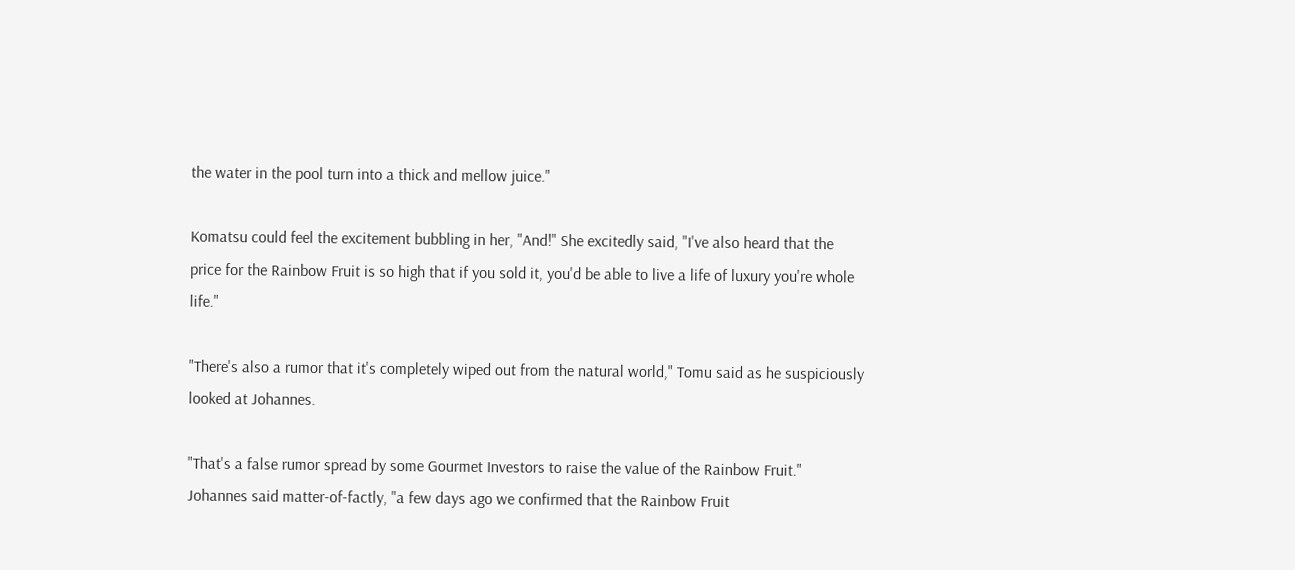the water in the pool turn into a thick and mellow juice."

Komatsu could feel the excitement bubbling in her, "And!" She excitedly said, "I've also heard that the price for the Rainbow Fruit is so high that if you sold it, you'd be able to live a life of luxury you're whole life."

"There's also a rumor that it's completely wiped out from the natural world," Tomu said as he suspiciously looked at Johannes.

"That's a false rumor spread by some Gourmet Investors to raise the value of the Rainbow Fruit." Johannes said matter-of-factly, "a few days ago we confirmed that the Rainbow Fruit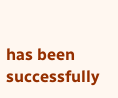has been successfully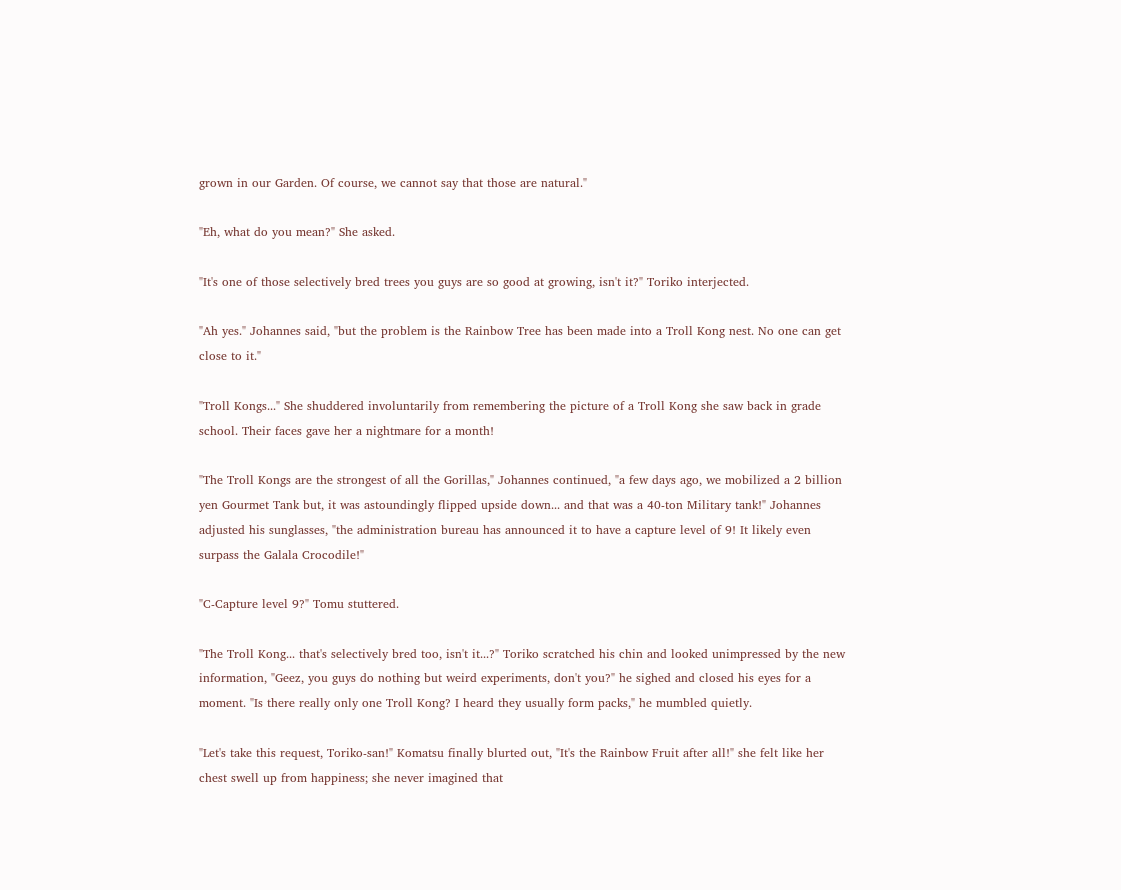grown in our Garden. Of course, we cannot say that those are natural."

"Eh, what do you mean?" She asked.

"It's one of those selectively bred trees you guys are so good at growing, isn't it?" Toriko interjected.

"Ah yes." Johannes said, "but the problem is the Rainbow Tree has been made into a Troll Kong nest. No one can get close to it."

"Troll Kongs..." She shuddered involuntarily from remembering the picture of a Troll Kong she saw back in grade school. Their faces gave her a nightmare for a month!

"The Troll Kongs are the strongest of all the Gorillas," Johannes continued, "a few days ago, we mobilized a 2 billion yen Gourmet Tank but, it was astoundingly flipped upside down... and that was a 40-ton Military tank!" Johannes adjusted his sunglasses, "the administration bureau has announced it to have a capture level of 9! It likely even surpass the Galala Crocodile!"

"C-Capture level 9?" Tomu stuttered.

"The Troll Kong... that's selectively bred too, isn't it...?" Toriko scratched his chin and looked unimpressed by the new information, "Geez, you guys do nothing but weird experiments, don't you?" he sighed and closed his eyes for a moment. "Is there really only one Troll Kong? I heard they usually form packs," he mumbled quietly.

"Let's take this request, Toriko-san!" Komatsu finally blurted out, "It's the Rainbow Fruit after all!" she felt like her chest swell up from happiness; she never imagined that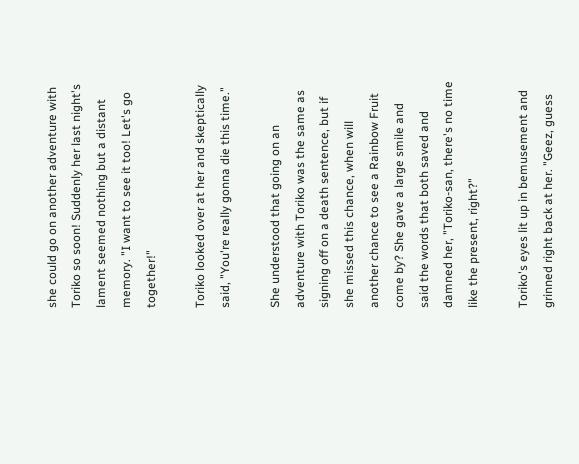she could go on another adventure with Toriko so soon! Suddenly her last night's lament seemed nothing but a distant memory. "I want to see it too! Let's go together!"

Toriko looked over at her and skeptically said, "You're really gonna die this time."

She understood that going on an adventure with Toriko was the same as signing off on a death sentence, but if she missed this chance, when will another chance to see a Rainbow Fruit come by? She gave a large smile and said the words that both saved and damned her, "Toriko-san, there's no time like the present, right?"

Toriko's eyes lit up in bemusement and grinned right back at her. "Geez, guess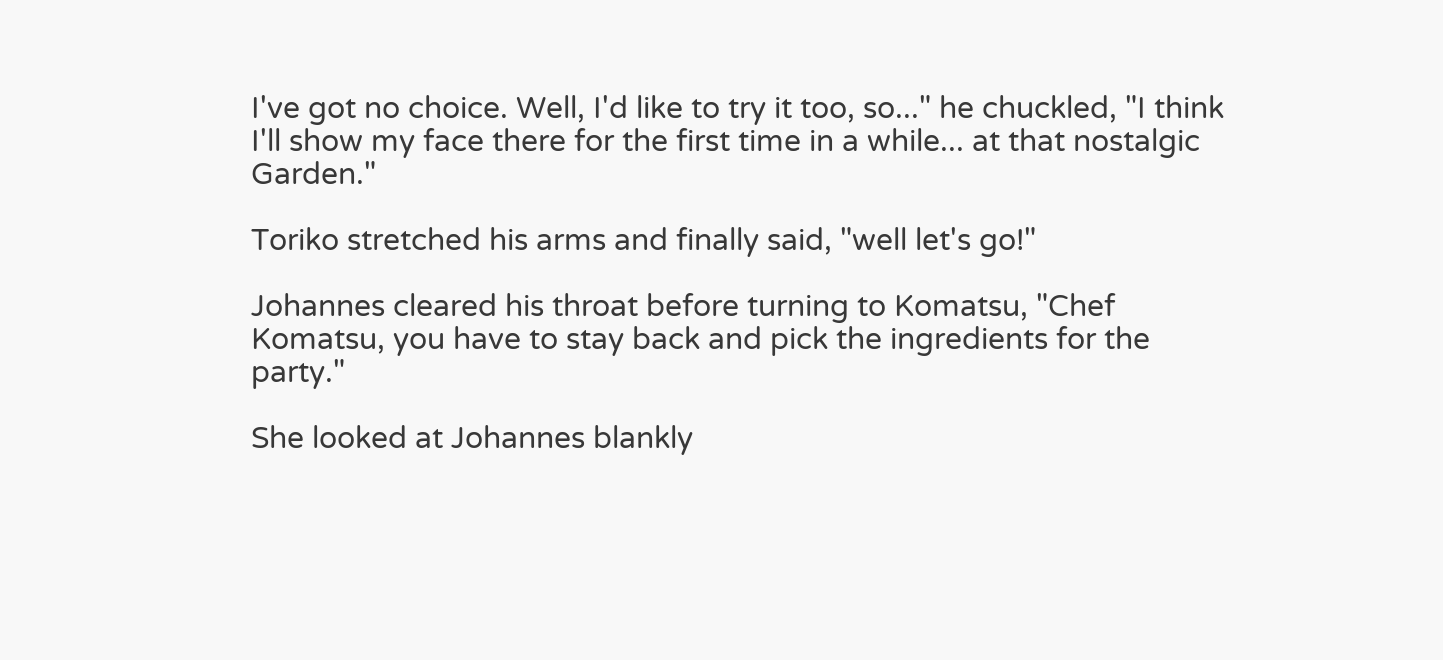I've got no choice. Well, I'd like to try it too, so..." he chuckled, "I think I'll show my face there for the first time in a while... at that nostalgic Garden."

Toriko stretched his arms and finally said, "well let's go!"

Johannes cleared his throat before turning to Komatsu, "Chef Komatsu, you have to stay back and pick the ingredients for the party."

She looked at Johannes blankly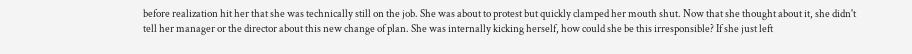before realization hit her that she was technically still on the job. She was about to protest but quickly clamped her mouth shut. Now that she thought about it, she didn't tell her manager or the director about this new change of plan. She was internally kicking herself, how could she be this irresponsible? If she just left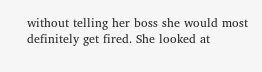without telling her boss she would most definitely get fired. She looked at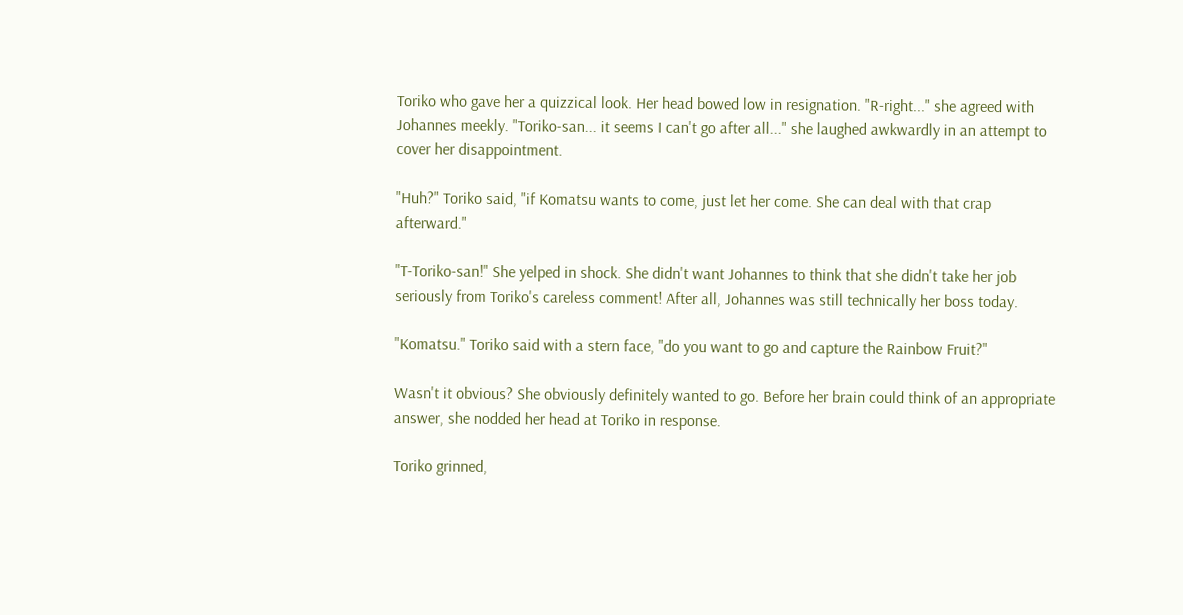Toriko who gave her a quizzical look. Her head bowed low in resignation. "R-right..." she agreed with Johannes meekly. "Toriko-san... it seems I can't go after all..." she laughed awkwardly in an attempt to cover her disappointment.

"Huh?" Toriko said, "if Komatsu wants to come, just let her come. She can deal with that crap afterward."

"T-Toriko-san!" She yelped in shock. She didn't want Johannes to think that she didn't take her job seriously from Toriko's careless comment! After all, Johannes was still technically her boss today.

"Komatsu." Toriko said with a stern face, "do you want to go and capture the Rainbow Fruit?"

Wasn't it obvious? She obviously definitely wanted to go. Before her brain could think of an appropriate answer, she nodded her head at Toriko in response.

Toriko grinned,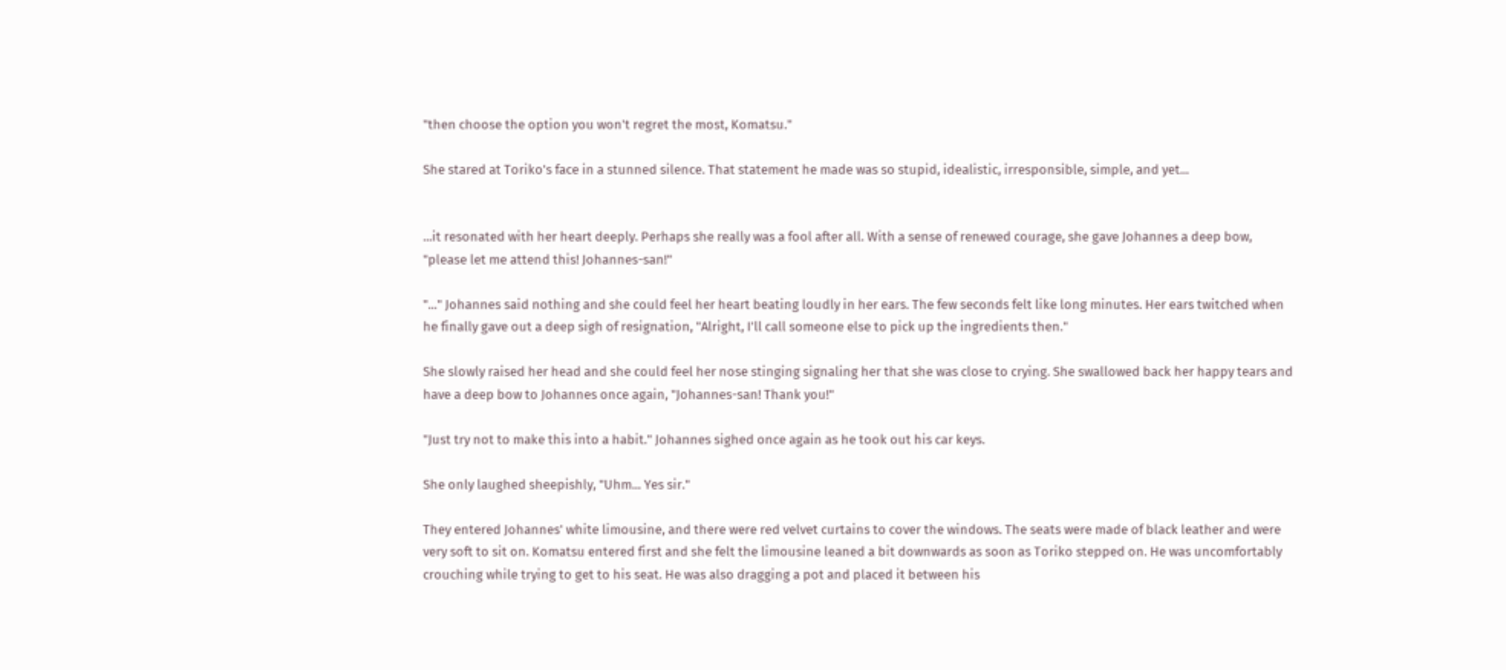"then choose the option you won't regret the most, Komatsu."

She stared at Toriko's face in a stunned silence. That statement he made was so stupid, idealistic, irresponsible, simple, and yet...


...it resonated with her heart deeply. Perhaps she really was a fool after all. With a sense of renewed courage, she gave Johannes a deep bow, "please let me attend this! Johannes-san!"

"..." Johannes said nothing and she could feel her heart beating loudly in her ears. The few seconds felt like long minutes. Her ears twitched when he finally gave out a deep sigh of resignation, "Alright, I'll call someone else to pick up the ingredients then."

She slowly raised her head and she could feel her nose stinging signaling her that she was close to crying. She swallowed back her happy tears and have a deep bow to Johannes once again, "Johannes-san! Thank you!"

"Just try not to make this into a habit." Johannes sighed once again as he took out his car keys.

She only laughed sheepishly, "Uhm... Yes sir."

They entered Johannes' white limousine, and there were red velvet curtains to cover the windows. The seats were made of black leather and were very soft to sit on. Komatsu entered first and she felt the limousine leaned a bit downwards as soon as Toriko stepped on. He was uncomfortably crouching while trying to get to his seat. He was also dragging a pot and placed it between his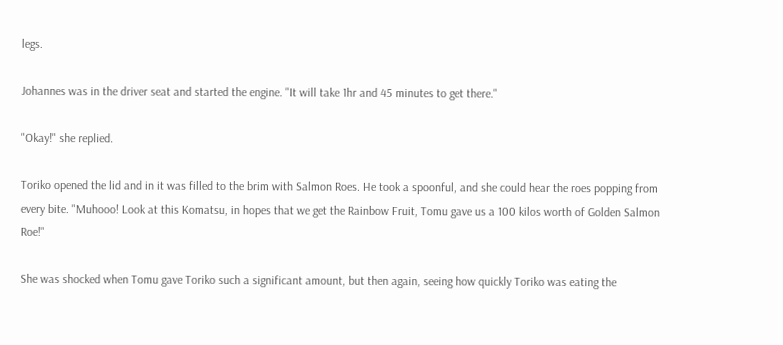legs.

Johannes was in the driver seat and started the engine. "It will take 1hr and 45 minutes to get there."

"Okay!" she replied.

Toriko opened the lid and in it was filled to the brim with Salmon Roes. He took a spoonful, and she could hear the roes popping from every bite. "Muhooo! Look at this Komatsu, in hopes that we get the Rainbow Fruit, Tomu gave us a 100 kilos worth of Golden Salmon Roe!"

She was shocked when Tomu gave Toriko such a significant amount, but then again, seeing how quickly Toriko was eating the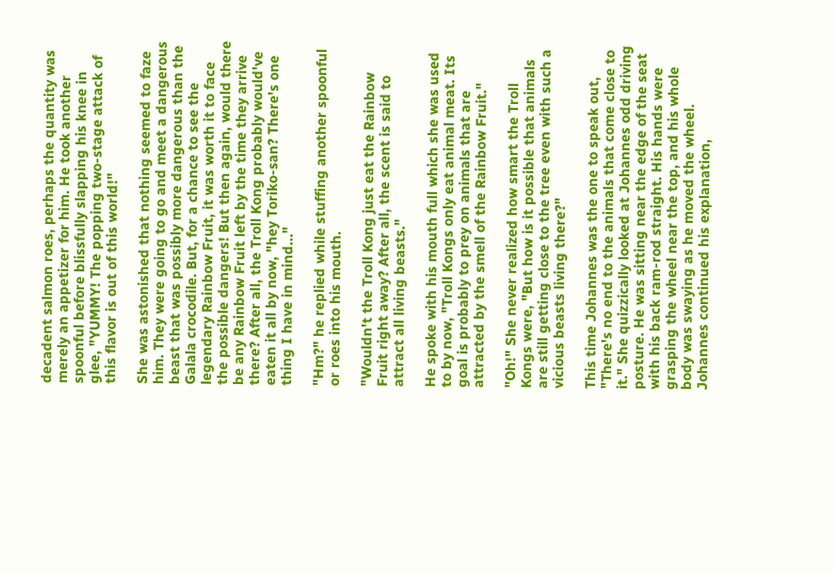decadent salmon roes, perhaps the quantity was merely an appetizer for him. He took another spoonful before blissfully slapping his knee in glee, "YUMMY! The popping two-stage attack of this flavor is out of this world!"

She was astonished that nothing seemed to faze him. They were going to go and meet a dangerous beast that was possibly more dangerous than the Galala crocodile. But, for a chance to see the legendary Rainbow Fruit, it was worth it to face the possible dangers! But then again, would there be any Rainbow Fruit left by the time they arrive there? After all, the Troll Kong probably would've eaten it all by now, "hey Toriko-san? There's one thing I have in mind..."

"Hm?" he replied while stuffing another spoonful or roes into his mouth.

"Wouldn't the Troll Kong just eat the Rainbow Fruit right away? After all, the scent is said to attract all living beasts."

He spoke with his mouth full which she was used to by now, "Troll Kongs only eat animal meat. Its goal is probably to prey on animals that are attracted by the smell of the Rainbow Fruit."

"Oh!" She never realized how smart the Troll Kongs were, "But how is it possible that animals are still getting close to the tree even with such a vicious beasts living there?"

This time Johannes was the one to speak out, "There's no end to the animals that come close to it." She quizzically looked at Johannes odd driving posture. He was sitting near the edge of the seat with his back ram-rod straight. His hands were grasping the wheel near the top, and his whole body was swaying as he moved the wheel. Johannes continued his explanation,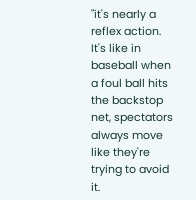"it's nearly a reflex action. It's like in baseball when a foul ball hits the backstop net, spectators always move like they're trying to avoid it.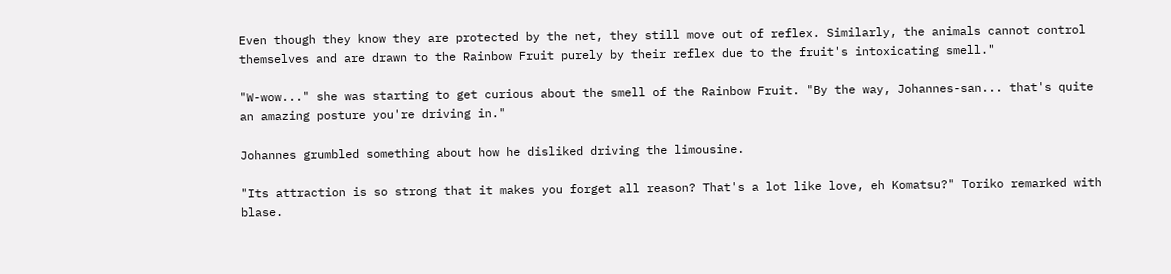Even though they know they are protected by the net, they still move out of reflex. Similarly, the animals cannot control themselves and are drawn to the Rainbow Fruit purely by their reflex due to the fruit's intoxicating smell."

"W-wow..." she was starting to get curious about the smell of the Rainbow Fruit. "By the way, Johannes-san... that's quite an amazing posture you're driving in."

Johannes grumbled something about how he disliked driving the limousine.

"Its attraction is so strong that it makes you forget all reason? That's a lot like love, eh Komatsu?" Toriko remarked with blase.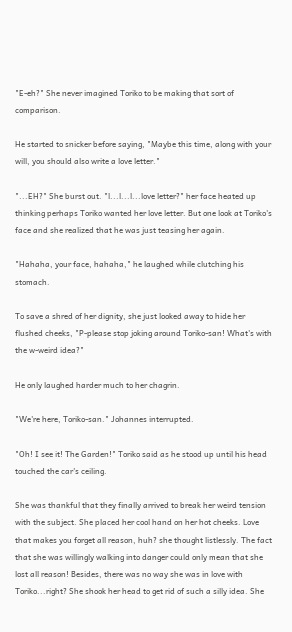"E-eh?" She never imagined Toriko to be making that sort of comparison.

He started to snicker before saying, "Maybe this time, along with your will, you should also write a love letter."

"...EH?" She burst out. "l...l...l...love letter?" her face heated up thinking perhaps Toriko wanted her love letter. But one look at Toriko's face and she realized that he was just teasing her again.

"Hahaha, your face, hahaha," he laughed while clutching his stomach.

To save a shred of her dignity, she just looked away to hide her flushed cheeks, "P-please stop joking around Toriko-san! What's with the w-weird idea?"

He only laughed harder much to her chagrin.

"We're here, Toriko-san." Johannes interrupted.

"Oh! I see it! The Garden!" Toriko said as he stood up until his head touched the car's ceiling.

She was thankful that they finally arrived to break her weird tension with the subject. She placed her cool hand on her hot cheeks. Love that makes you forget all reason, huh? she thought listlessly. The fact that she was willingly walking into danger could only mean that she lost all reason! Besides, there was no way she was in love with Toriko...right? She shook her head to get rid of such a silly idea. She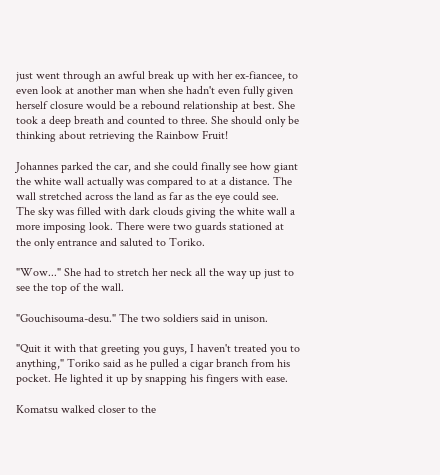just went through an awful break up with her ex-fiancee, to even look at another man when she hadn't even fully given herself closure would be a rebound relationship at best. She took a deep breath and counted to three. She should only be thinking about retrieving the Rainbow Fruit!

Johannes parked the car, and she could finally see how giant the white wall actually was compared to at a distance. The wall stretched across the land as far as the eye could see. The sky was filled with dark clouds giving the white wall a more imposing look. There were two guards stationed at the only entrance and saluted to Toriko.

"Wow..." She had to stretch her neck all the way up just to see the top of the wall.

"Gouchisouma-desu." The two soldiers said in unison.

"Quit it with that greeting you guys, I haven't treated you to anything," Toriko said as he pulled a cigar branch from his pocket. He lighted it up by snapping his fingers with ease.

Komatsu walked closer to the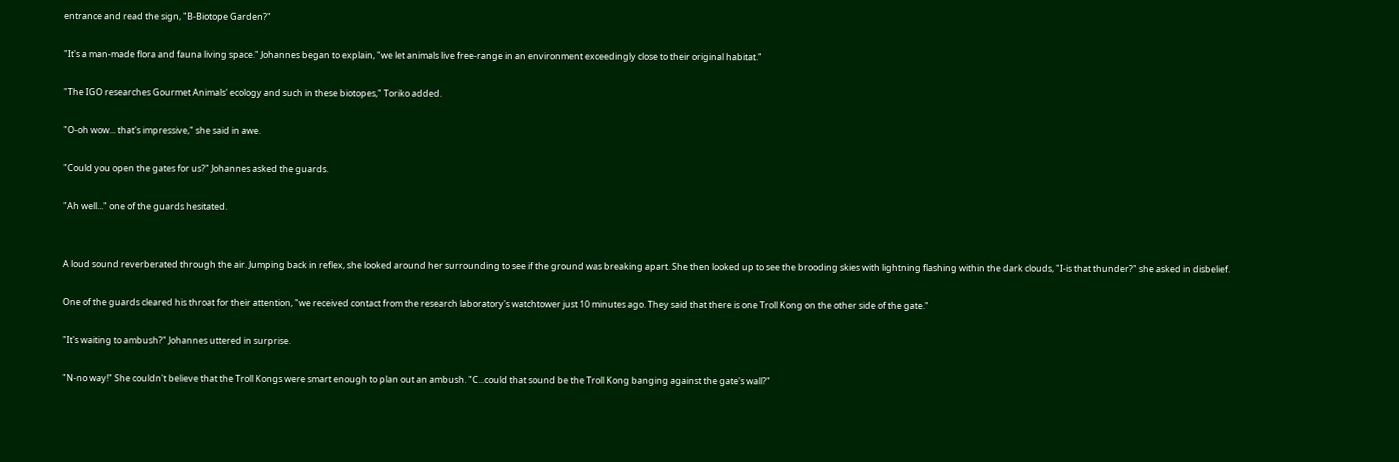entrance and read the sign, "B-Biotope Garden?"

"It's a man-made flora and fauna living space." Johannes began to explain, "we let animals live free-range in an environment exceedingly close to their original habitat."

"The IGO researches Gourmet Animals' ecology and such in these biotopes," Toriko added.

"O-oh wow... that's impressive," she said in awe.

"Could you open the gates for us?" Johannes asked the guards.

"Ah well..." one of the guards hesitated.


A loud sound reverberated through the air. Jumping back in reflex, she looked around her surrounding to see if the ground was breaking apart. She then looked up to see the brooding skies with lightning flashing within the dark clouds, "I-is that thunder?" she asked in disbelief.

One of the guards cleared his throat for their attention, "we received contact from the research laboratory's watchtower just 10 minutes ago. They said that there is one Troll Kong on the other side of the gate."

"It's waiting to ambush?" Johannes uttered in surprise.

"N-no way!" She couldn't believe that the Troll Kongs were smart enough to plan out an ambush. "C...could that sound be the Troll Kong banging against the gate's wall?"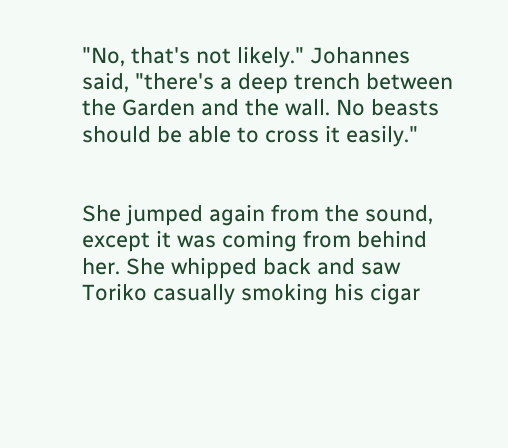"No, that's not likely." Johannes said, "there's a deep trench between the Garden and the wall. No beasts should be able to cross it easily."


She jumped again from the sound, except it was coming from behind her. She whipped back and saw Toriko casually smoking his cigar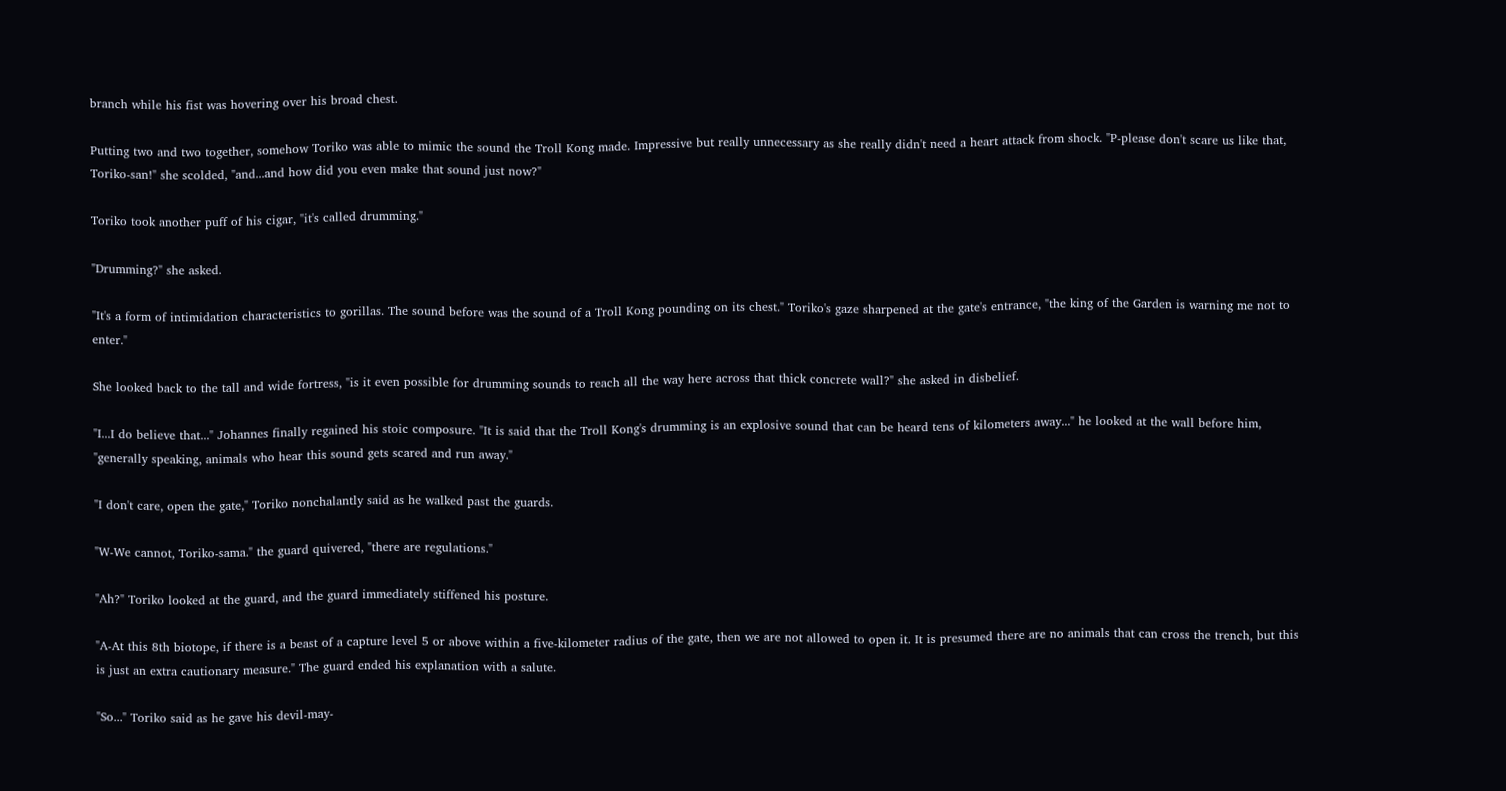branch while his fist was hovering over his broad chest.

Putting two and two together, somehow Toriko was able to mimic the sound the Troll Kong made. Impressive but really unnecessary as she really didn't need a heart attack from shock. "P-please don't scare us like that, Toriko-san!" she scolded, "and...and how did you even make that sound just now?"

Toriko took another puff of his cigar, "it's called drumming."

"Drumming?" she asked.

"It's a form of intimidation characteristics to gorillas. The sound before was the sound of a Troll Kong pounding on its chest." Toriko's gaze sharpened at the gate's entrance, "the king of the Garden is warning me not to enter."

She looked back to the tall and wide fortress, "is it even possible for drumming sounds to reach all the way here across that thick concrete wall?" she asked in disbelief.

"I...I do believe that..." Johannes finally regained his stoic composure. "It is said that the Troll Kong's drumming is an explosive sound that can be heard tens of kilometers away..." he looked at the wall before him, "generally speaking, animals who hear this sound gets scared and run away."

"I don't care, open the gate," Toriko nonchalantly said as he walked past the guards.

"W-We cannot, Toriko-sama." the guard quivered, "there are regulations."

"Ah?" Toriko looked at the guard, and the guard immediately stiffened his posture.

"A-At this 8th biotope, if there is a beast of a capture level 5 or above within a five-kilometer radius of the gate, then we are not allowed to open it. It is presumed there are no animals that can cross the trench, but this is just an extra cautionary measure." The guard ended his explanation with a salute.

"So..." Toriko said as he gave his devil-may-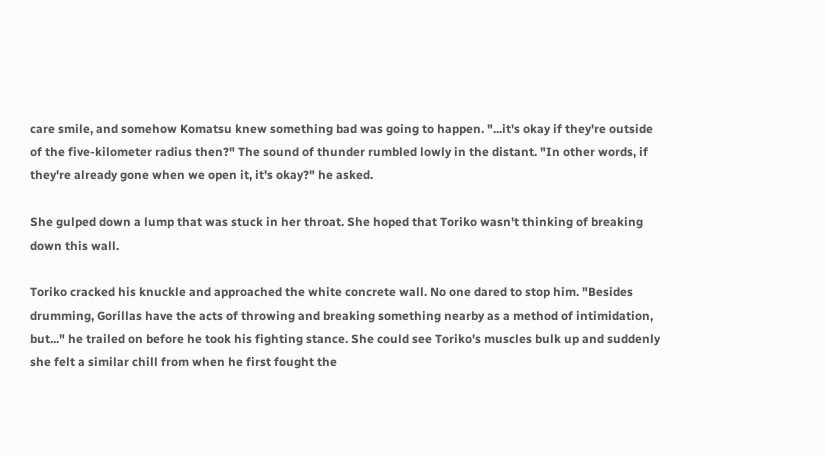care smile, and somehow Komatsu knew something bad was going to happen. "...it's okay if they're outside of the five-kilometer radius then?" The sound of thunder rumbled lowly in the distant. "In other words, if they're already gone when we open it, it's okay?" he asked.

She gulped down a lump that was stuck in her throat. She hoped that Toriko wasn't thinking of breaking down this wall.

Toriko cracked his knuckle and approached the white concrete wall. No one dared to stop him. "Besides drumming, Gorillas have the acts of throwing and breaking something nearby as a method of intimidation, but..." he trailed on before he took his fighting stance. She could see Toriko's muscles bulk up and suddenly she felt a similar chill from when he first fought the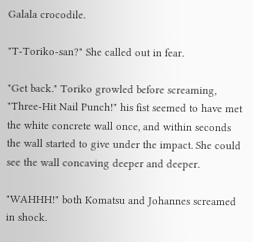Galala crocodile.

"T-Toriko-san?" She called out in fear.

"Get back." Toriko growled before screaming, "Three-Hit Nail Punch!" his fist seemed to have met the white concrete wall once, and within seconds the wall started to give under the impact. She could see the wall concaving deeper and deeper.

"WAHHH!" both Komatsu and Johannes screamed in shock.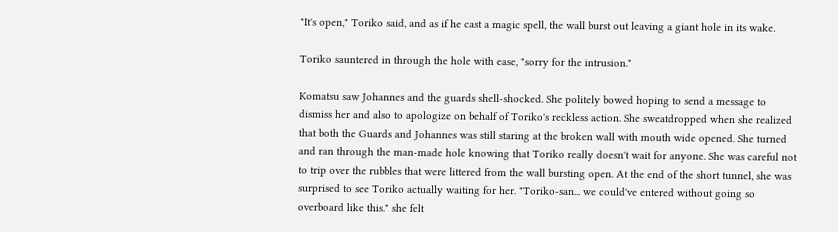"It's open," Toriko said, and as if he cast a magic spell, the wall burst out leaving a giant hole in its wake.

Toriko sauntered in through the hole with ease, "sorry for the intrusion."

Komatsu saw Johannes and the guards shell-shocked. She politely bowed hoping to send a message to dismiss her and also to apologize on behalf of Toriko's reckless action. She sweatdropped when she realized that both the Guards and Johannes was still staring at the broken wall with mouth wide opened. She turned and ran through the man-made hole knowing that Toriko really doesn't wait for anyone. She was careful not to trip over the rubbles that were littered from the wall bursting open. At the end of the short tunnel, she was surprised to see Toriko actually waiting for her. "Toriko-san... we could've entered without going so overboard like this." she felt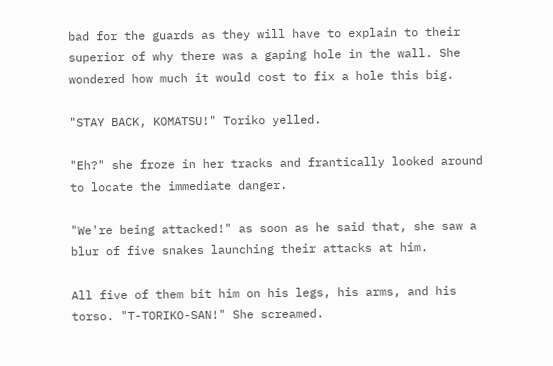bad for the guards as they will have to explain to their superior of why there was a gaping hole in the wall. She wondered how much it would cost to fix a hole this big.

"STAY BACK, KOMATSU!" Toriko yelled.

"Eh?" she froze in her tracks and frantically looked around to locate the immediate danger.

"We're being attacked!" as soon as he said that, she saw a blur of five snakes launching their attacks at him.

All five of them bit him on his legs, his arms, and his torso. "T-TORIKO-SAN!" She screamed.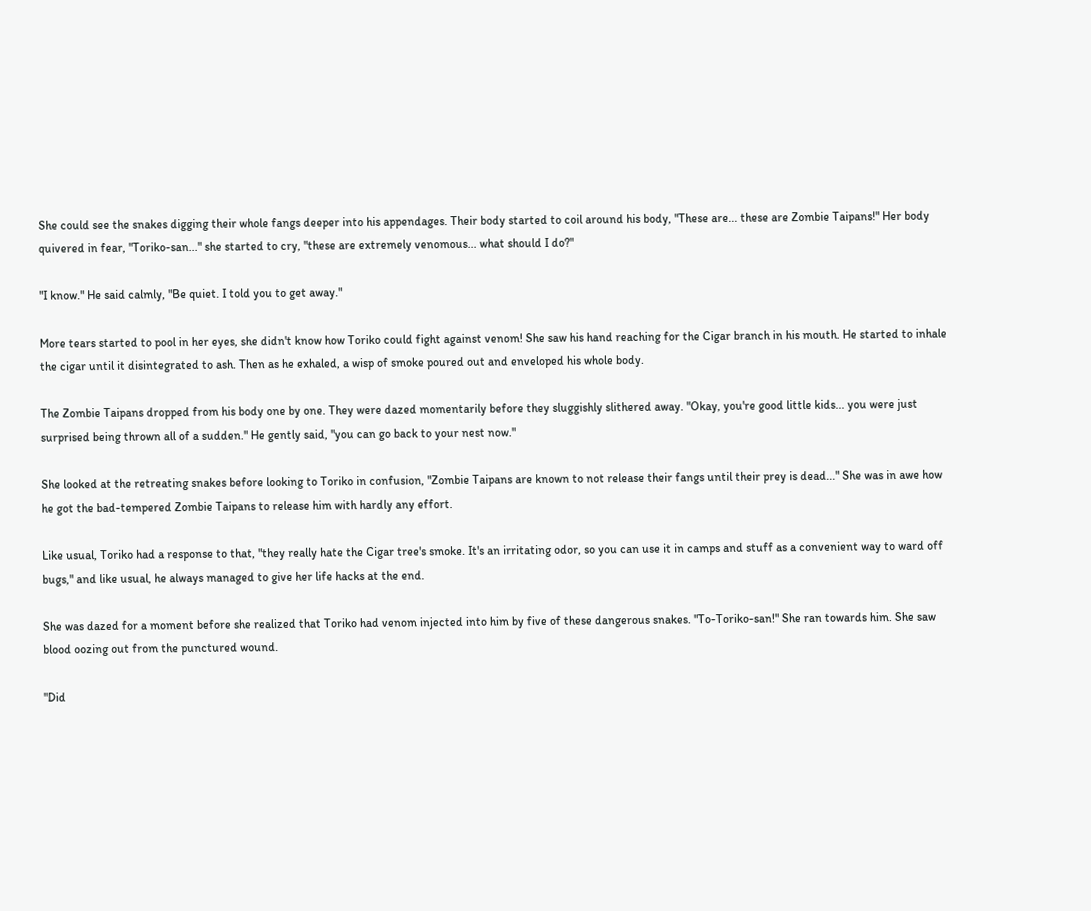She could see the snakes digging their whole fangs deeper into his appendages. Their body started to coil around his body, "These are... these are Zombie Taipans!" Her body quivered in fear, "Toriko-san..." she started to cry, "these are extremely venomous... what should I do?"

"I know." He said calmly, "Be quiet. I told you to get away."

More tears started to pool in her eyes, she didn't know how Toriko could fight against venom! She saw his hand reaching for the Cigar branch in his mouth. He started to inhale the cigar until it disintegrated to ash. Then as he exhaled, a wisp of smoke poured out and enveloped his whole body.

The Zombie Taipans dropped from his body one by one. They were dazed momentarily before they sluggishly slithered away. "Okay, you're good little kids... you were just surprised being thrown all of a sudden." He gently said, "you can go back to your nest now."

She looked at the retreating snakes before looking to Toriko in confusion, "Zombie Taipans are known to not release their fangs until their prey is dead..." She was in awe how he got the bad-tempered Zombie Taipans to release him with hardly any effort.

Like usual, Toriko had a response to that, "they really hate the Cigar tree's smoke. It's an irritating odor, so you can use it in camps and stuff as a convenient way to ward off bugs," and like usual, he always managed to give her life hacks at the end.

She was dazed for a moment before she realized that Toriko had venom injected into him by five of these dangerous snakes. "To-Toriko-san!" She ran towards him. She saw blood oozing out from the punctured wound.

"Did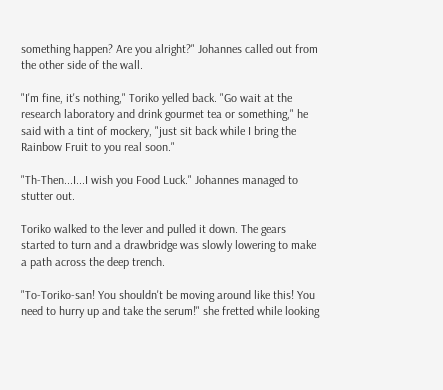something happen? Are you alright?" Johannes called out from the other side of the wall.

"I'm fine, it's nothing," Toriko yelled back. "Go wait at the research laboratory and drink gourmet tea or something," he said with a tint of mockery, "just sit back while I bring the Rainbow Fruit to you real soon."

"Th-Then...I...I wish you Food Luck." Johannes managed to stutter out.

Toriko walked to the lever and pulled it down. The gears started to turn and a drawbridge was slowly lowering to make a path across the deep trench.

"To-Toriko-san! You shouldn't be moving around like this! You need to hurry up and take the serum!" she fretted while looking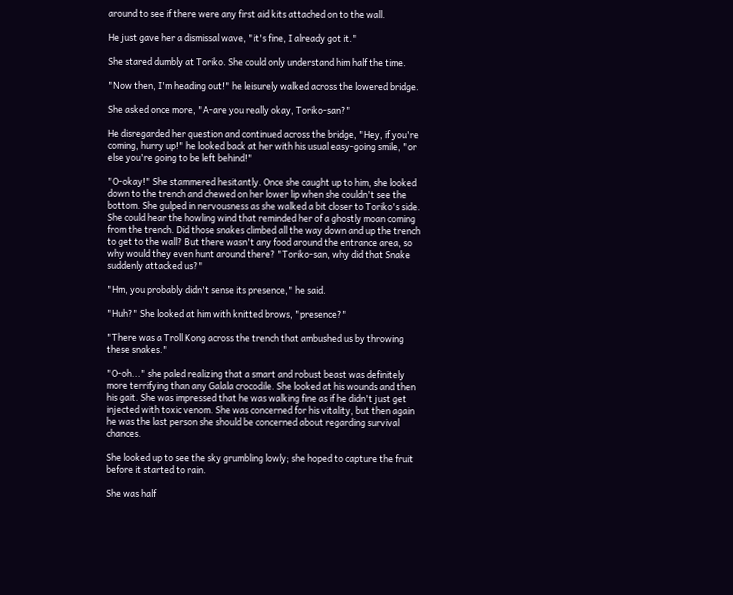around to see if there were any first aid kits attached on to the wall.

He just gave her a dismissal wave, "it's fine, I already got it."

She stared dumbly at Toriko. She could only understand him half the time.

"Now then, I'm heading out!" he leisurely walked across the lowered bridge.

She asked once more, "A-are you really okay, Toriko-san?"

He disregarded her question and continued across the bridge, "Hey, if you're coming, hurry up!" he looked back at her with his usual easy-going smile, "or else you're going to be left behind!"

"O-okay!" She stammered hesitantly. Once she caught up to him, she looked down to the trench and chewed on her lower lip when she couldn't see the bottom. She gulped in nervousness as she walked a bit closer to Toriko's side. She could hear the howling wind that reminded her of a ghostly moan coming from the trench. Did those snakes climbed all the way down and up the trench to get to the wall? But there wasn't any food around the entrance area, so why would they even hunt around there? "Toriko-san, why did that Snake suddenly attacked us?"

"Hm, you probably didn't sense its presence," he said.

"Huh?" She looked at him with knitted brows, "presence?"

"There was a Troll Kong across the trench that ambushed us by throwing these snakes."

"O-oh..." she paled realizing that a smart and robust beast was definitely more terrifying than any Galala crocodile. She looked at his wounds and then his gait. She was impressed that he was walking fine as if he didn't just get injected with toxic venom. She was concerned for his vitality, but then again he was the last person she should be concerned about regarding survival chances.

She looked up to see the sky grumbling lowly; she hoped to capture the fruit before it started to rain.

She was half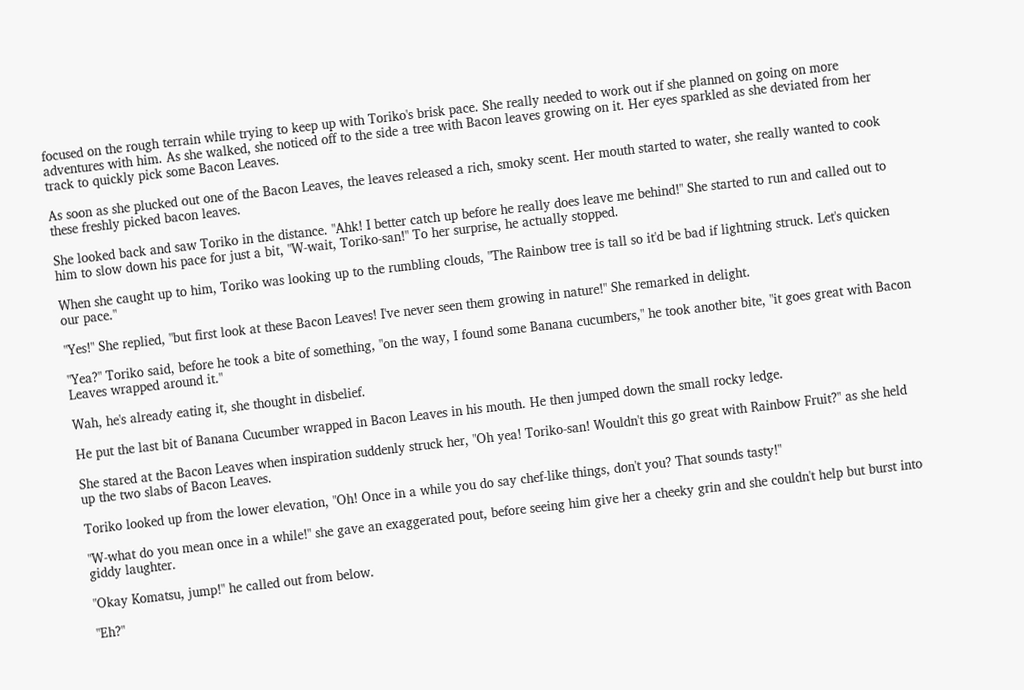focused on the rough terrain while trying to keep up with Toriko's brisk pace. She really needed to work out if she planned on going on more adventures with him. As she walked, she noticed off to the side a tree with Bacon leaves growing on it. Her eyes sparkled as she deviated from her track to quickly pick some Bacon Leaves.

As soon as she plucked out one of the Bacon Leaves, the leaves released a rich, smoky scent. Her mouth started to water, she really wanted to cook these freshly picked bacon leaves.

She looked back and saw Toriko in the distance. "Ahk! I better catch up before he really does leave me behind!" She started to run and called out to him to slow down his pace for just a bit, "W-wait, Toriko-san!" To her surprise, he actually stopped.

When she caught up to him, Toriko was looking up to the rumbling clouds, "The Rainbow tree is tall so it'd be bad if lightning struck. Let's quicken our pace."

"Yes!" She replied, "but first look at these Bacon Leaves! I've never seen them growing in nature!" She remarked in delight.

"Yea?" Toriko said, before he took a bite of something, "on the way, I found some Banana cucumbers," he took another bite, "it goes great with Bacon Leaves wrapped around it."

Wah, he's already eating it, she thought in disbelief.

He put the last bit of Banana Cucumber wrapped in Bacon Leaves in his mouth. He then jumped down the small rocky ledge.

She stared at the Bacon Leaves when inspiration suddenly struck her, "Oh yea! Toriko-san! Wouldn't this go great with Rainbow Fruit?" as she held up the two slabs of Bacon Leaves.

Toriko looked up from the lower elevation, "Oh! Once in a while you do say chef-like things, don't you? That sounds tasty!"

"W-what do you mean once in a while!" she gave an exaggerated pout, before seeing him give her a cheeky grin and she couldn't help but burst into giddy laughter.

"Okay Komatsu, jump!" he called out from below.

"Eh?"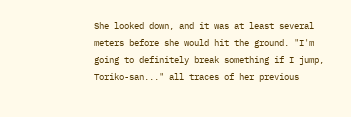She looked down, and it was at least several meters before she would hit the ground. "I'm going to definitely break something if I jump, Toriko-san..." all traces of her previous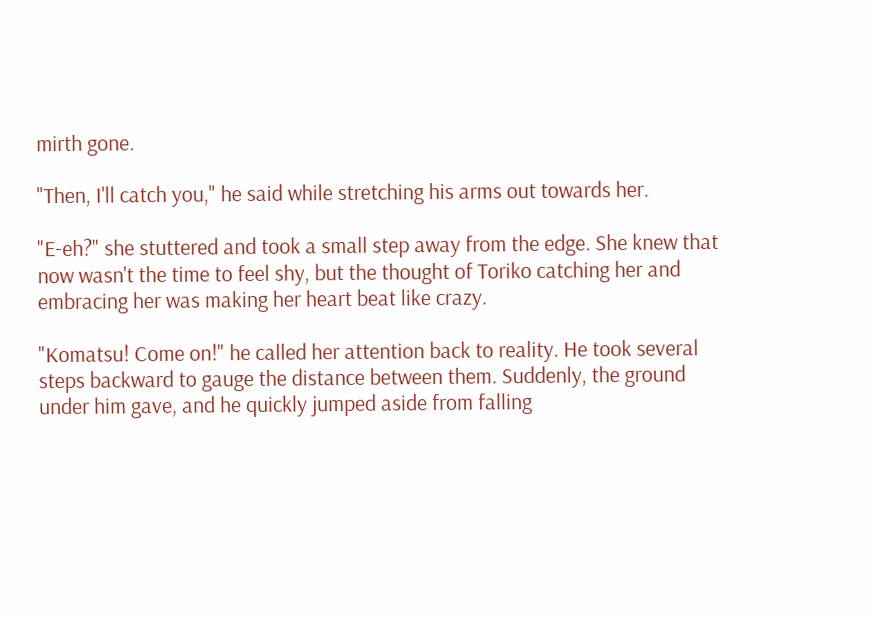mirth gone.

"Then, I'll catch you," he said while stretching his arms out towards her.

"E-eh?" she stuttered and took a small step away from the edge. She knew that now wasn't the time to feel shy, but the thought of Toriko catching her and embracing her was making her heart beat like crazy.

"Komatsu! Come on!" he called her attention back to reality. He took several steps backward to gauge the distance between them. Suddenly, the ground under him gave, and he quickly jumped aside from falling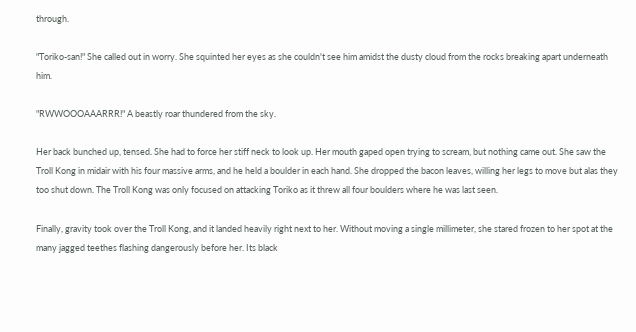through.

"Toriko-san!" She called out in worry. She squinted her eyes as she couldn't see him amidst the dusty cloud from the rocks breaking apart underneath him.

"RWWOOOAAARRR!" A beastly roar thundered from the sky.

Her back bunched up, tensed. She had to force her stiff neck to look up. Her mouth gaped open trying to scream, but nothing came out. She saw the Troll Kong in midair with his four massive arms, and he held a boulder in each hand. She dropped the bacon leaves, willing her legs to move but alas they too shut down. The Troll Kong was only focused on attacking Toriko as it threw all four boulders where he was last seen.

Finally, gravity took over the Troll Kong, and it landed heavily right next to her. Without moving a single millimeter, she stared frozen to her spot at the many jagged teethes flashing dangerously before her. Its black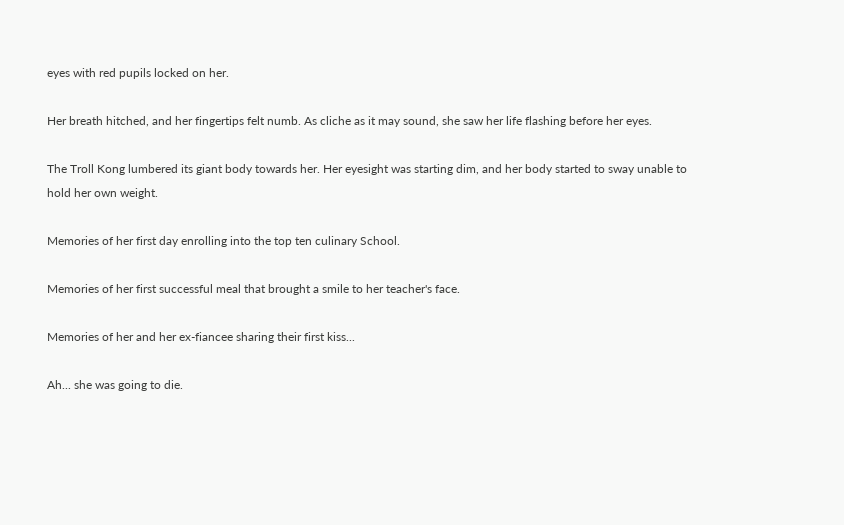eyes with red pupils locked on her.

Her breath hitched, and her fingertips felt numb. As cliche as it may sound, she saw her life flashing before her eyes.

The Troll Kong lumbered its giant body towards her. Her eyesight was starting dim, and her body started to sway unable to hold her own weight.

Memories of her first day enrolling into the top ten culinary School.

Memories of her first successful meal that brought a smile to her teacher's face.

Memories of her and her ex-fiancee sharing their first kiss...

Ah... she was going to die.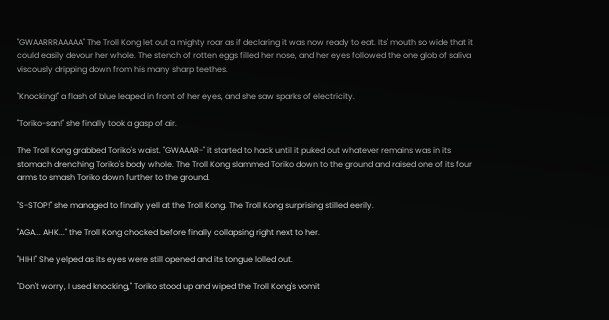"GWAARRRAAAAA" The Troll Kong let out a mighty roar as if declaring it was now ready to eat. Its' mouth so wide that it could easily devour her whole. The stench of rotten eggs filled her nose, and her eyes followed the one glob of saliva viscously dripping down from his many sharp teethes.

"Knocking!" a flash of blue leaped in front of her eyes, and she saw sparks of electricity.

"Toriko-san!" she finally took a gasp of air.

The Troll Kong grabbed Toriko's waist. "GWAAAR-" it started to hack until it puked out whatever remains was in its stomach drenching Toriko's body whole. The Troll Kong slammed Toriko down to the ground and raised one of its four arms to smash Toriko down further to the ground.

"S-STOP!" she managed to finally yell at the Troll Kong. The Troll Kong surprising stilled eerily.

"AGA... AHK..." the Troll Kong chocked before finally collapsing right next to her.

"HIH!" She yelped as its eyes were still opened and its tongue lolled out.

"Don't worry, I used knocking," Toriko stood up and wiped the Troll Kong's vomit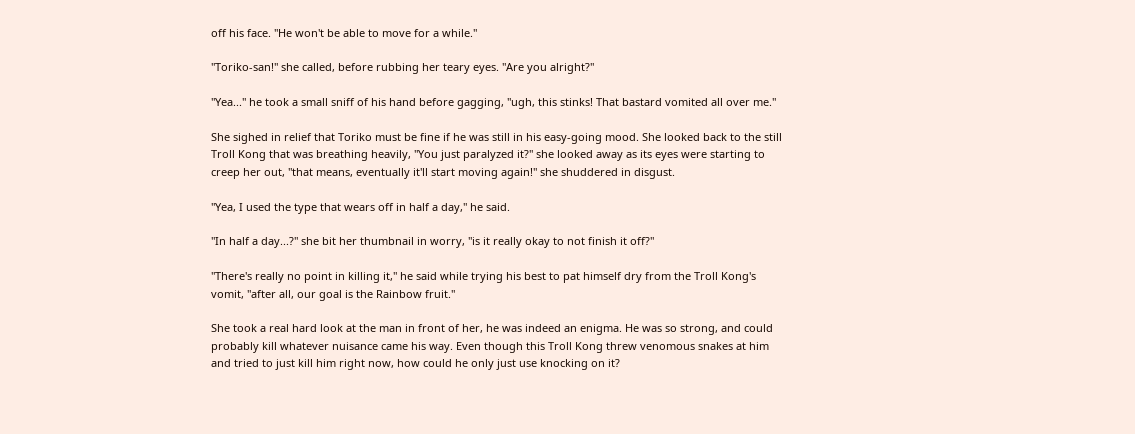off his face. "He won't be able to move for a while."

"Toriko-san!" she called, before rubbing her teary eyes. "Are you alright?"

"Yea..." he took a small sniff of his hand before gagging, "ugh, this stinks! That bastard vomited all over me."

She sighed in relief that Toriko must be fine if he was still in his easy-going mood. She looked back to the still Troll Kong that was breathing heavily, "You just paralyzed it?" she looked away as its eyes were starting to creep her out, "that means, eventually it'll start moving again!" she shuddered in disgust.

"Yea, I used the type that wears off in half a day," he said.

"In half a day...?" she bit her thumbnail in worry, "is it really okay to not finish it off?"

"There's really no point in killing it," he said while trying his best to pat himself dry from the Troll Kong's vomit, "after all, our goal is the Rainbow fruit."

She took a real hard look at the man in front of her, he was indeed an enigma. He was so strong, and could probably kill whatever nuisance came his way. Even though this Troll Kong threw venomous snakes at him and tried to just kill him right now, how could he only just use knocking on it?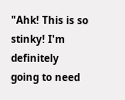"Ahk! This is so stinky! I'm definitely going to need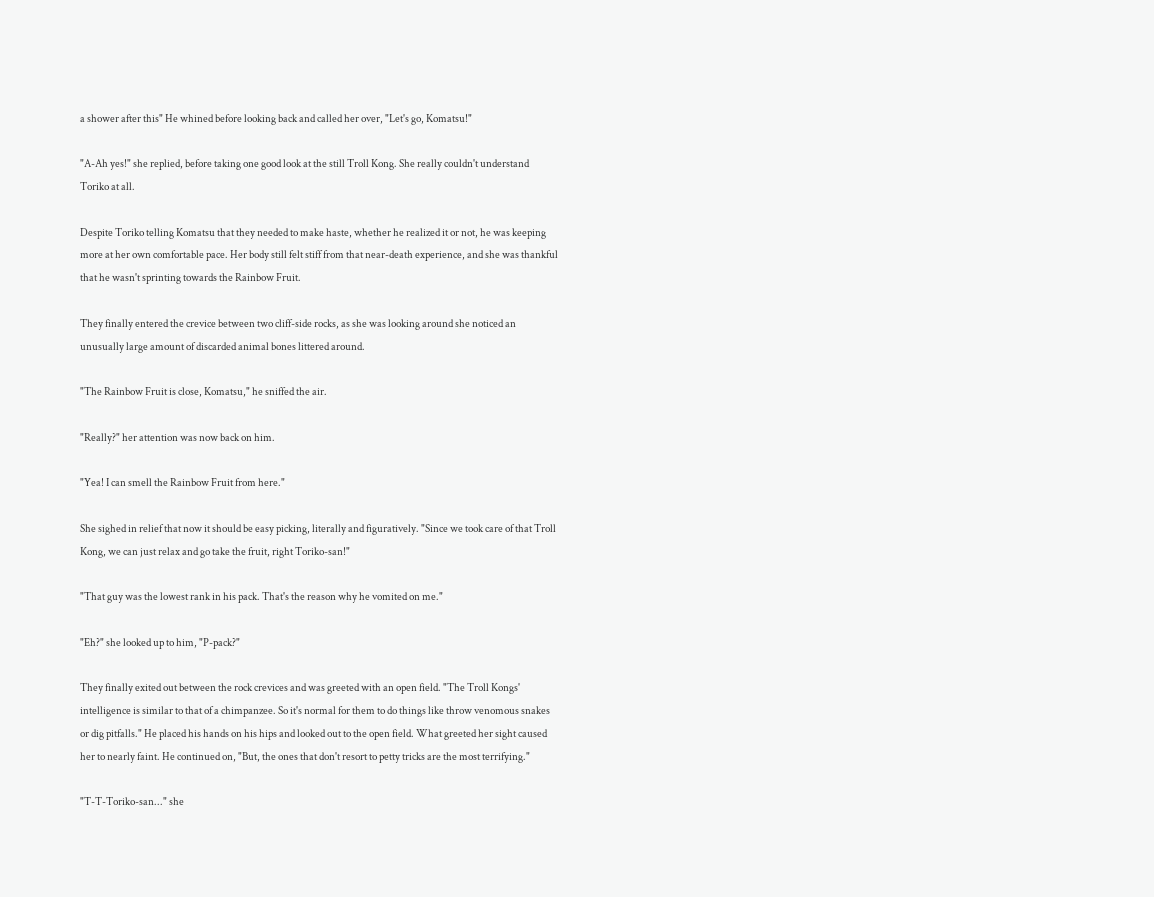a shower after this" He whined before looking back and called her over, "Let's go, Komatsu!"

"A-Ah yes!" she replied, before taking one good look at the still Troll Kong. She really couldn't understand Toriko at all.

Despite Toriko telling Komatsu that they needed to make haste, whether he realized it or not, he was keeping more at her own comfortable pace. Her body still felt stiff from that near-death experience, and she was thankful that he wasn't sprinting towards the Rainbow Fruit.

They finally entered the crevice between two cliff-side rocks, as she was looking around she noticed an unusually large amount of discarded animal bones littered around.

"The Rainbow Fruit is close, Komatsu," he sniffed the air.

"Really?" her attention was now back on him.

"Yea! I can smell the Rainbow Fruit from here."

She sighed in relief that now it should be easy picking, literally and figuratively. "Since we took care of that Troll Kong, we can just relax and go take the fruit, right Toriko-san!"

"That guy was the lowest rank in his pack. That's the reason why he vomited on me."

"Eh?" she looked up to him, "P-pack?"

They finally exited out between the rock crevices and was greeted with an open field. "The Troll Kongs' intelligence is similar to that of a chimpanzee. So it's normal for them to do things like throw venomous snakes or dig pitfalls." He placed his hands on his hips and looked out to the open field. What greeted her sight caused her to nearly faint. He continued on, "But, the ones that don't resort to petty tricks are the most terrifying."

"T-T-Toriko-san..." she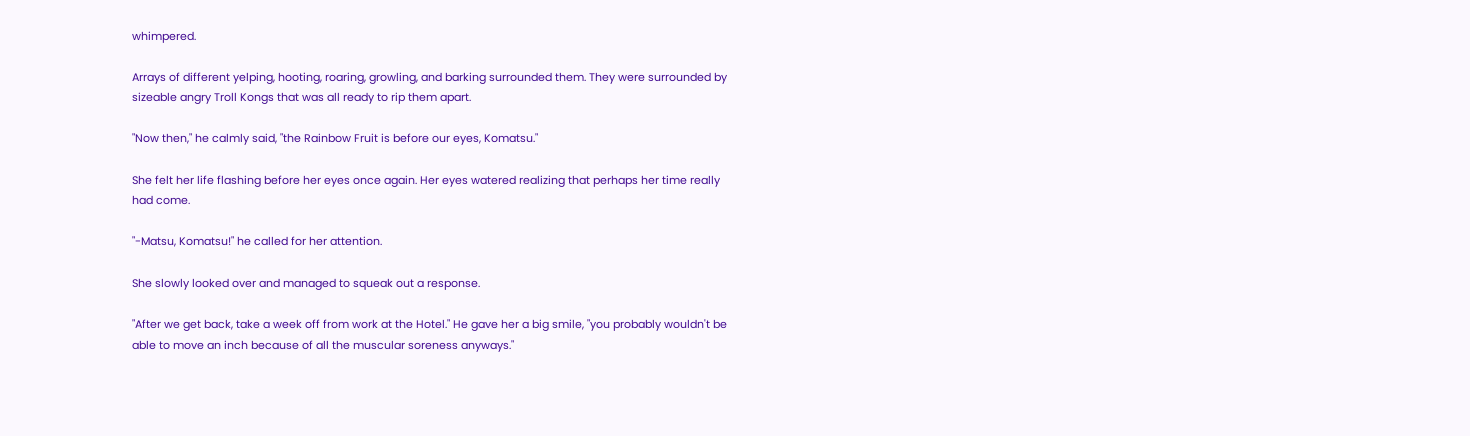whimpered.

Arrays of different yelping, hooting, roaring, growling, and barking surrounded them. They were surrounded by sizeable angry Troll Kongs that was all ready to rip them apart.

"Now then," he calmly said, "the Rainbow Fruit is before our eyes, Komatsu."

She felt her life flashing before her eyes once again. Her eyes watered realizing that perhaps her time really had come.

"-Matsu, Komatsu!" he called for her attention.

She slowly looked over and managed to squeak out a response.

"After we get back, take a week off from work at the Hotel." He gave her a big smile, "you probably wouldn't be able to move an inch because of all the muscular soreness anyways."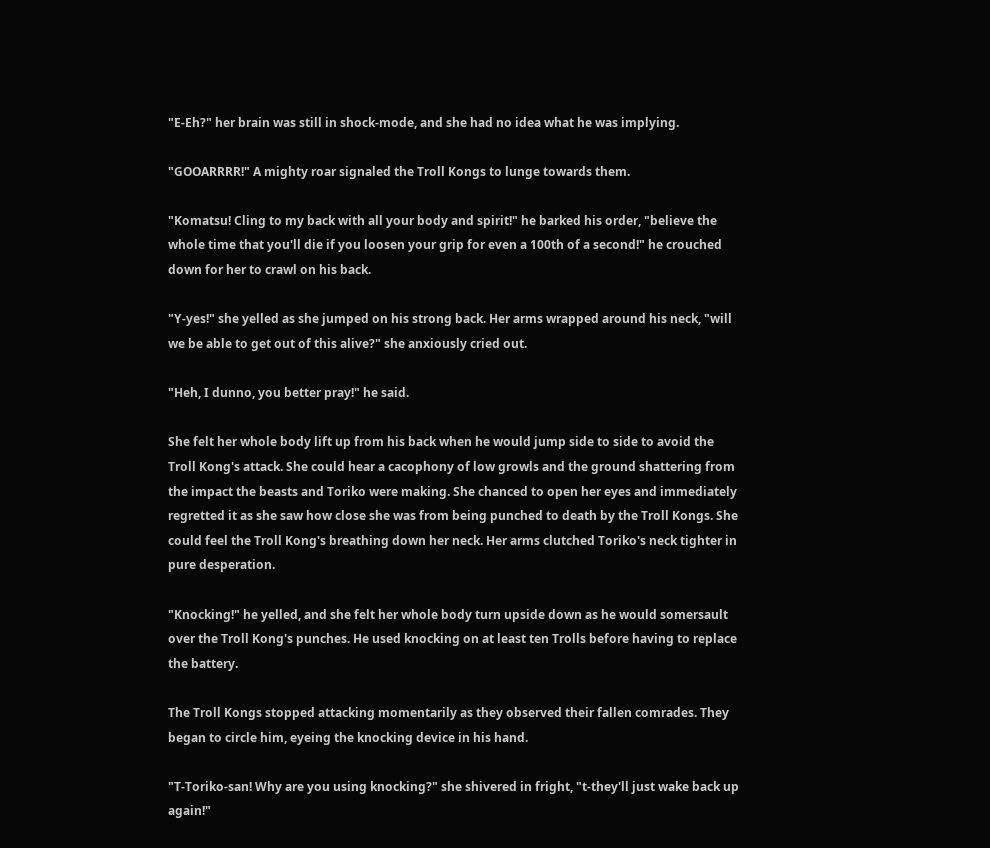"E-Eh?" her brain was still in shock-mode, and she had no idea what he was implying.

"GOOARRRR!" A mighty roar signaled the Troll Kongs to lunge towards them.

"Komatsu! Cling to my back with all your body and spirit!" he barked his order, "believe the whole time that you'll die if you loosen your grip for even a 100th of a second!" he crouched down for her to crawl on his back.

"Y-yes!" she yelled as she jumped on his strong back. Her arms wrapped around his neck, "will we be able to get out of this alive?" she anxiously cried out.

"Heh, I dunno, you better pray!" he said.

She felt her whole body lift up from his back when he would jump side to side to avoid the Troll Kong's attack. She could hear a cacophony of low growls and the ground shattering from the impact the beasts and Toriko were making. She chanced to open her eyes and immediately regretted it as she saw how close she was from being punched to death by the Troll Kongs. She could feel the Troll Kong's breathing down her neck. Her arms clutched Toriko's neck tighter in pure desperation.

"Knocking!" he yelled, and she felt her whole body turn upside down as he would somersault over the Troll Kong's punches. He used knocking on at least ten Trolls before having to replace the battery.

The Troll Kongs stopped attacking momentarily as they observed their fallen comrades. They began to circle him, eyeing the knocking device in his hand.

"T-Toriko-san! Why are you using knocking?" she shivered in fright, "t-they'll just wake back up again!"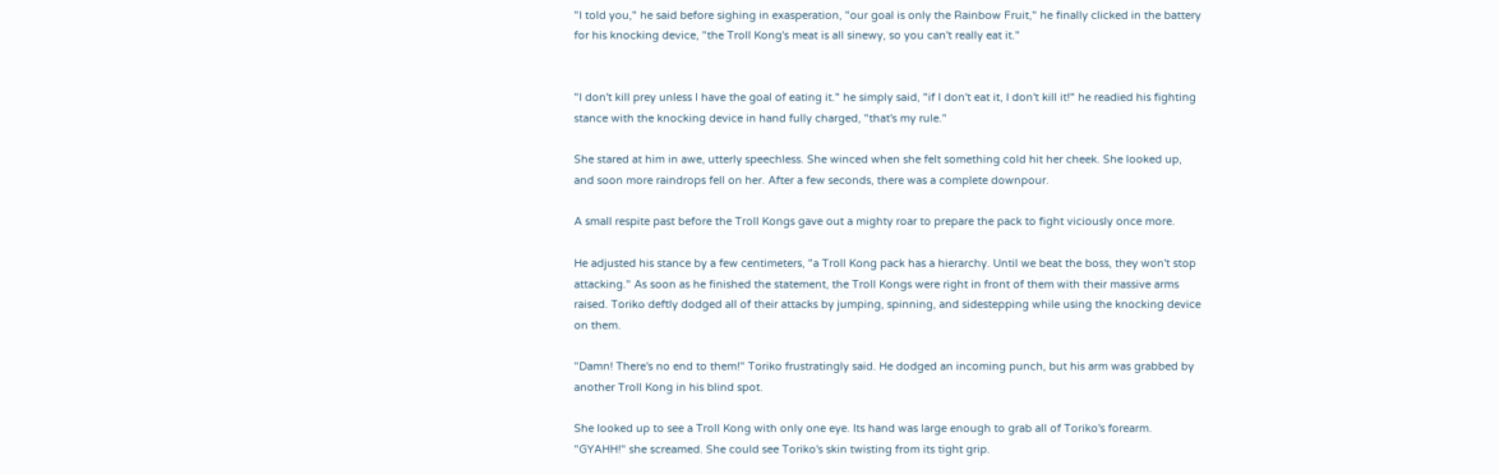"I told you," he said before sighing in exasperation, "our goal is only the Rainbow Fruit," he finally clicked in the battery for his knocking device, "the Troll Kong's meat is all sinewy, so you can't really eat it."


"I don't kill prey unless I have the goal of eating it." he simply said, "if I don't eat it, I don't kill it!" he readied his fighting stance with the knocking device in hand fully charged, "that's my rule."

She stared at him in awe, utterly speechless. She winced when she felt something cold hit her cheek. She looked up, and soon more raindrops fell on her. After a few seconds, there was a complete downpour.

A small respite past before the Troll Kongs gave out a mighty roar to prepare the pack to fight viciously once more.

He adjusted his stance by a few centimeters, "a Troll Kong pack has a hierarchy. Until we beat the boss, they won't stop attacking." As soon as he finished the statement, the Troll Kongs were right in front of them with their massive arms raised. Toriko deftly dodged all of their attacks by jumping, spinning, and sidestepping while using the knocking device on them.

"Damn! There's no end to them!" Toriko frustratingly said. He dodged an incoming punch, but his arm was grabbed by another Troll Kong in his blind spot.

She looked up to see a Troll Kong with only one eye. Its hand was large enough to grab all of Toriko's forearm. "GYAHH!" she screamed. She could see Toriko's skin twisting from its tight grip.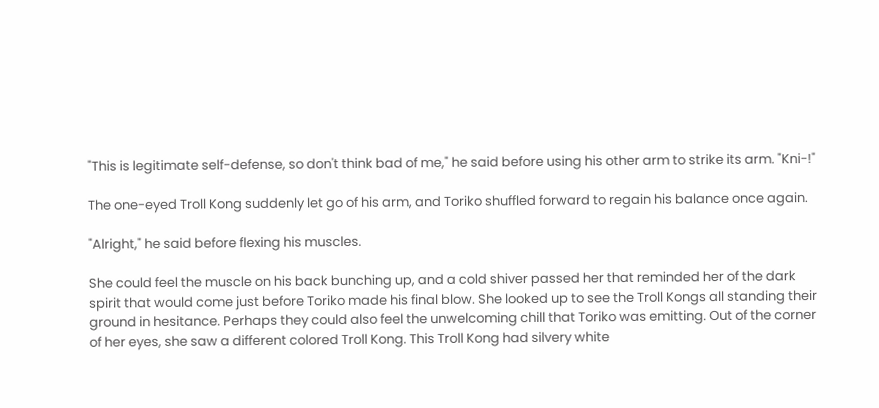"This is legitimate self-defense, so don't think bad of me," he said before using his other arm to strike its arm. "Kni-!"

The one-eyed Troll Kong suddenly let go of his arm, and Toriko shuffled forward to regain his balance once again.

"Alright," he said before flexing his muscles.

She could feel the muscle on his back bunching up, and a cold shiver passed her that reminded her of the dark spirit that would come just before Toriko made his final blow. She looked up to see the Troll Kongs all standing their ground in hesitance. Perhaps they could also feel the unwelcoming chill that Toriko was emitting. Out of the corner of her eyes, she saw a different colored Troll Kong. This Troll Kong had silvery white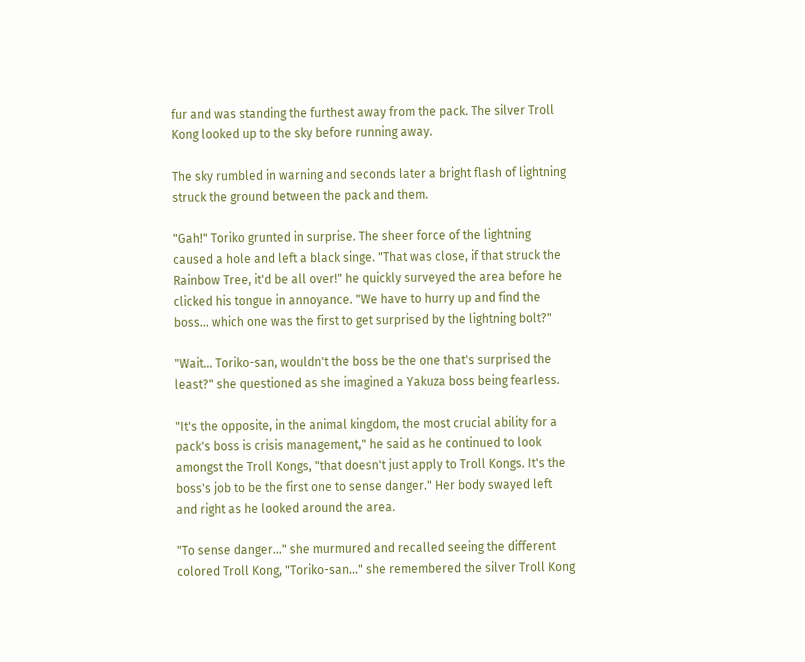fur and was standing the furthest away from the pack. The silver Troll Kong looked up to the sky before running away.

The sky rumbled in warning and seconds later a bright flash of lightning struck the ground between the pack and them.

"Gah!" Toriko grunted in surprise. The sheer force of the lightning caused a hole and left a black singe. "That was close, if that struck the Rainbow Tree, it'd be all over!" he quickly surveyed the area before he clicked his tongue in annoyance. "We have to hurry up and find the boss... which one was the first to get surprised by the lightning bolt?"

"Wait... Toriko-san, wouldn't the boss be the one that's surprised the least?" she questioned as she imagined a Yakuza boss being fearless.

"It's the opposite, in the animal kingdom, the most crucial ability for a pack's boss is crisis management," he said as he continued to look amongst the Troll Kongs, "that doesn't just apply to Troll Kongs. It's the boss's job to be the first one to sense danger." Her body swayed left and right as he looked around the area.

"To sense danger..." she murmured and recalled seeing the different colored Troll Kong, "Toriko-san..." she remembered the silver Troll Kong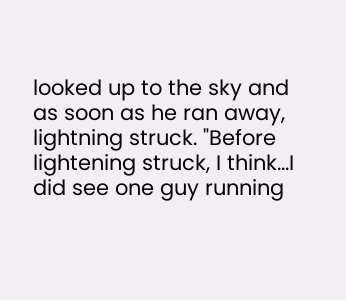looked up to the sky and as soon as he ran away, lightning struck. "Before lightening struck, I think...I did see one guy running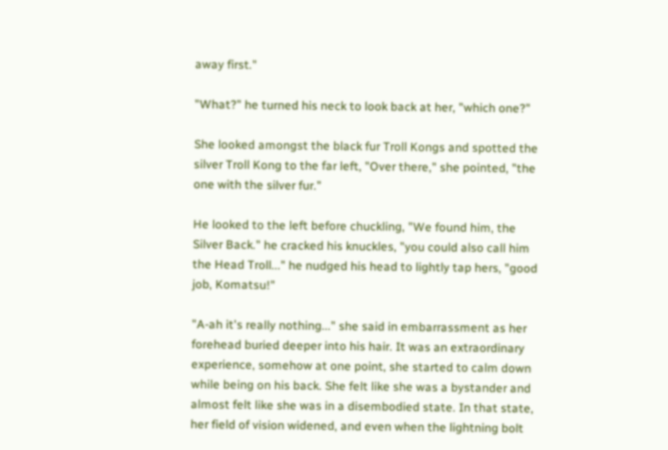away first."

"What?" he turned his neck to look back at her, "which one?"

She looked amongst the black fur Troll Kongs and spotted the silver Troll Kong to the far left, "Over there," she pointed, "the one with the silver fur."

He looked to the left before chuckling, "We found him, the Silver Back." he cracked his knuckles, "you could also call him the Head Troll..." he nudged his head to lightly tap hers, "good job, Komatsu!"

"A-ah it's really nothing..." she said in embarrassment as her forehead buried deeper into his hair. It was an extraordinary experience, somehow at one point, she started to calm down while being on his back. She felt like she was a bystander and almost felt like she was in a disembodied state. In that state, her field of vision widened, and even when the lightning bolt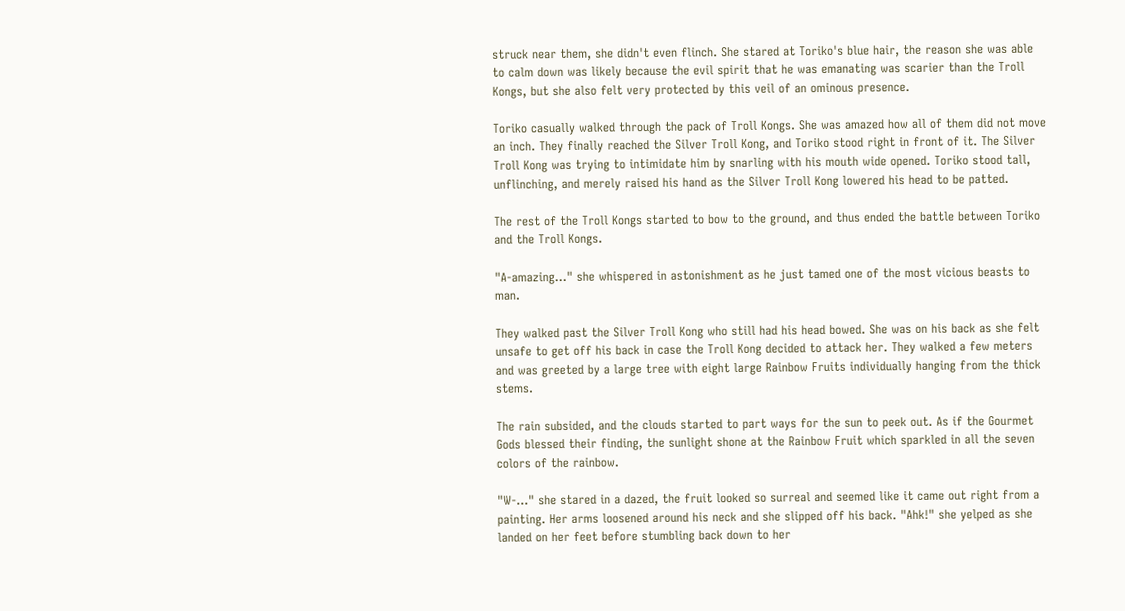struck near them, she didn't even flinch. She stared at Toriko's blue hair, the reason she was able to calm down was likely because the evil spirit that he was emanating was scarier than the Troll Kongs, but she also felt very protected by this veil of an ominous presence.

Toriko casually walked through the pack of Troll Kongs. She was amazed how all of them did not move an inch. They finally reached the Silver Troll Kong, and Toriko stood right in front of it. The Silver Troll Kong was trying to intimidate him by snarling with his mouth wide opened. Toriko stood tall, unflinching, and merely raised his hand as the Silver Troll Kong lowered his head to be patted.

The rest of the Troll Kongs started to bow to the ground, and thus ended the battle between Toriko and the Troll Kongs.

"A-amazing..." she whispered in astonishment as he just tamed one of the most vicious beasts to man.

They walked past the Silver Troll Kong who still had his head bowed. She was on his back as she felt unsafe to get off his back in case the Troll Kong decided to attack her. They walked a few meters and was greeted by a large tree with eight large Rainbow Fruits individually hanging from the thick stems.

The rain subsided, and the clouds started to part ways for the sun to peek out. As if the Gourmet Gods blessed their finding, the sunlight shone at the Rainbow Fruit which sparkled in all the seven colors of the rainbow.

"W-..." she stared in a dazed, the fruit looked so surreal and seemed like it came out right from a painting. Her arms loosened around his neck and she slipped off his back. "Ahk!" she yelped as she landed on her feet before stumbling back down to her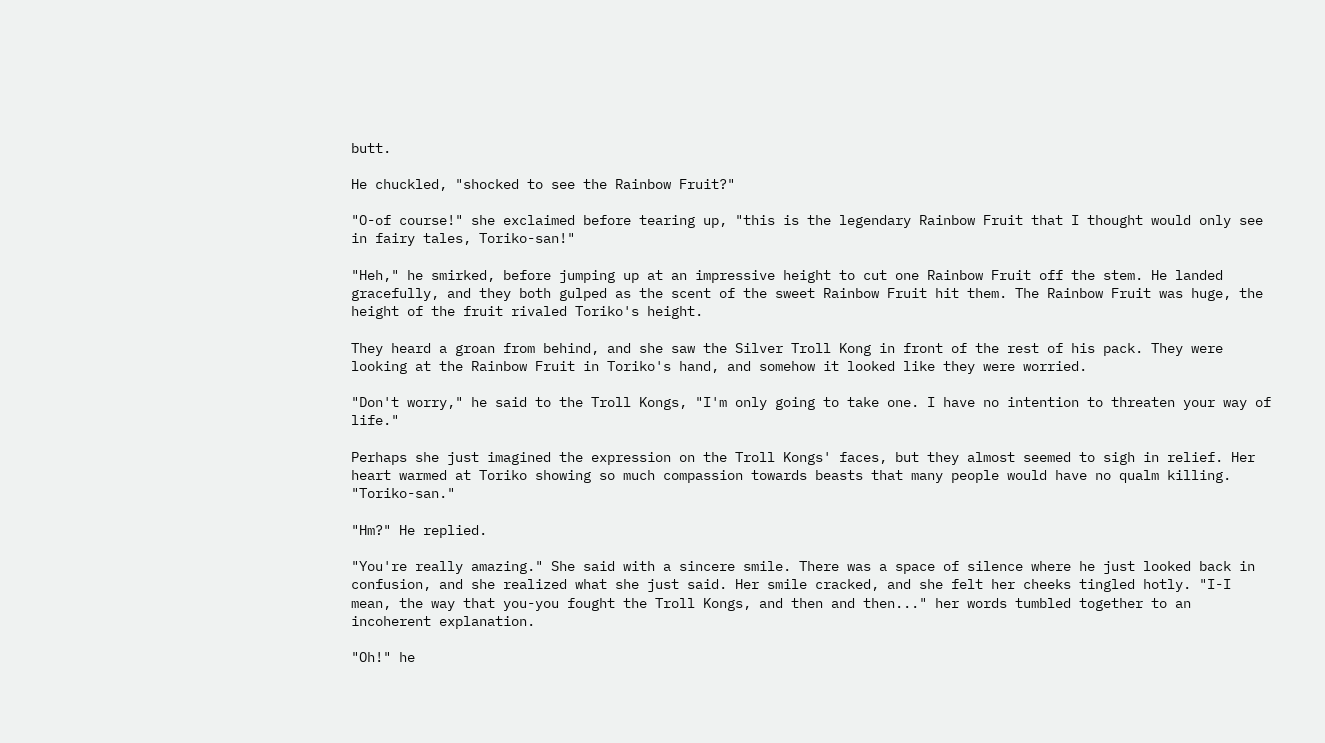butt.

He chuckled, "shocked to see the Rainbow Fruit?"

"O-of course!" she exclaimed before tearing up, "this is the legendary Rainbow Fruit that I thought would only see in fairy tales, Toriko-san!"

"Heh," he smirked, before jumping up at an impressive height to cut one Rainbow Fruit off the stem. He landed gracefully, and they both gulped as the scent of the sweet Rainbow Fruit hit them. The Rainbow Fruit was huge, the height of the fruit rivaled Toriko's height.

They heard a groan from behind, and she saw the Silver Troll Kong in front of the rest of his pack. They were looking at the Rainbow Fruit in Toriko's hand, and somehow it looked like they were worried.

"Don't worry," he said to the Troll Kongs, "I'm only going to take one. I have no intention to threaten your way of life."

Perhaps she just imagined the expression on the Troll Kongs' faces, but they almost seemed to sigh in relief. Her heart warmed at Toriko showing so much compassion towards beasts that many people would have no qualm killing. "Toriko-san."

"Hm?" He replied.

"You're really amazing." She said with a sincere smile. There was a space of silence where he just looked back in confusion, and she realized what she just said. Her smile cracked, and she felt her cheeks tingled hotly. "I-I mean, the way that you-you fought the Troll Kongs, and then and then..." her words tumbled together to an incoherent explanation.

"Oh!" he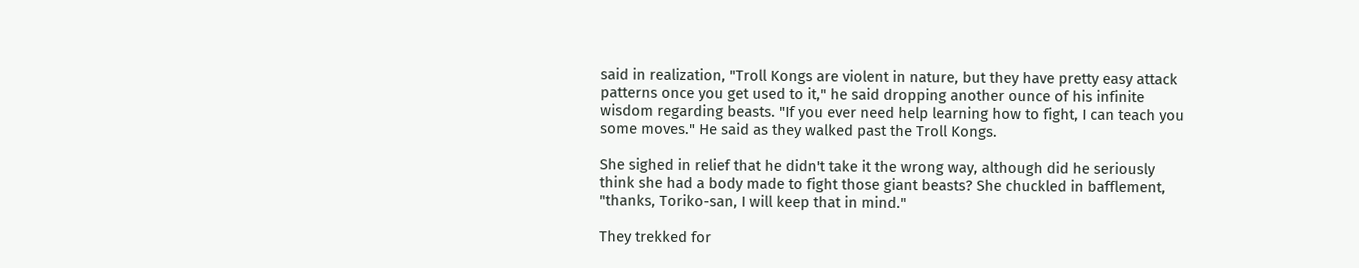said in realization, "Troll Kongs are violent in nature, but they have pretty easy attack patterns once you get used to it," he said dropping another ounce of his infinite wisdom regarding beasts. "If you ever need help learning how to fight, I can teach you some moves." He said as they walked past the Troll Kongs.

She sighed in relief that he didn't take it the wrong way, although did he seriously think she had a body made to fight those giant beasts? She chuckled in bafflement, "thanks, Toriko-san, I will keep that in mind."

They trekked for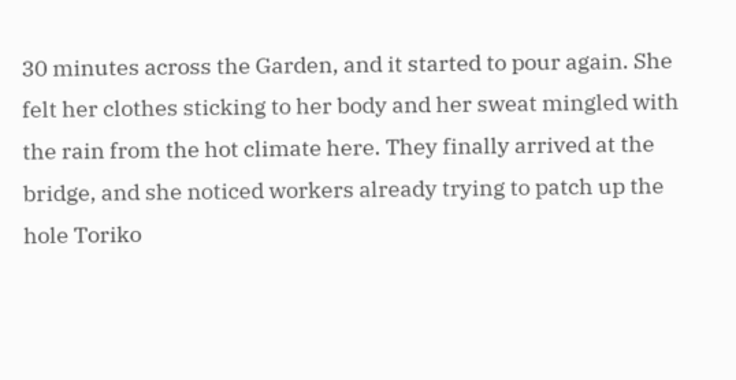30 minutes across the Garden, and it started to pour again. She felt her clothes sticking to her body and her sweat mingled with the rain from the hot climate here. They finally arrived at the bridge, and she noticed workers already trying to patch up the hole Toriko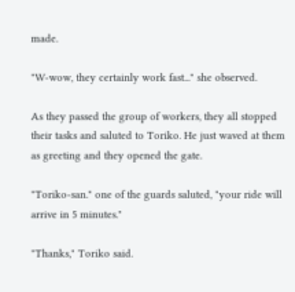made.

"W-wow, they certainly work fast..." she observed.

As they passed the group of workers, they all stopped their tasks and saluted to Toriko. He just waved at them as greeting and they opened the gate.

"Toriko-san." one of the guards saluted, "your ride will arrive in 5 minutes."

"Thanks," Toriko said.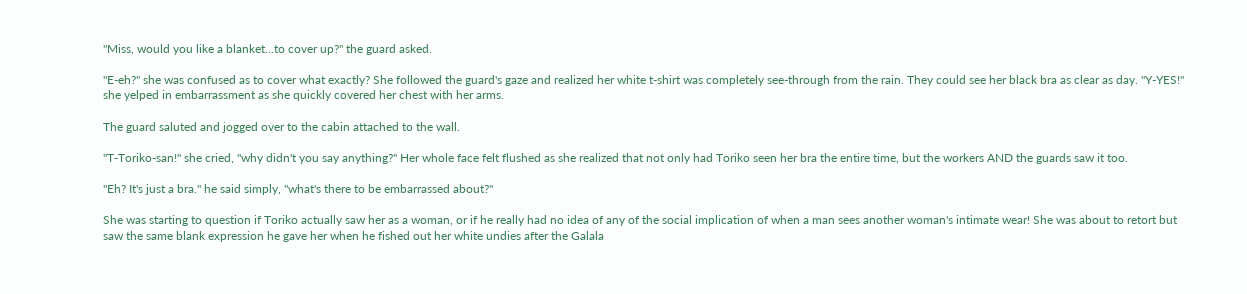"Miss, would you like a blanket...to cover up?" the guard asked.

"E-eh?" she was confused as to cover what exactly? She followed the guard's gaze and realized her white t-shirt was completely see-through from the rain. They could see her black bra as clear as day. "Y-YES!" she yelped in embarrassment as she quickly covered her chest with her arms.

The guard saluted and jogged over to the cabin attached to the wall.

"T-Toriko-san!" she cried, "why didn't you say anything?" Her whole face felt flushed as she realized that not only had Toriko seen her bra the entire time, but the workers AND the guards saw it too.

"Eh? It's just a bra." he said simply, "what's there to be embarrassed about?"

She was starting to question if Toriko actually saw her as a woman, or if he really had no idea of any of the social implication of when a man sees another woman's intimate wear! She was about to retort but saw the same blank expression he gave her when he fished out her white undies after the Galala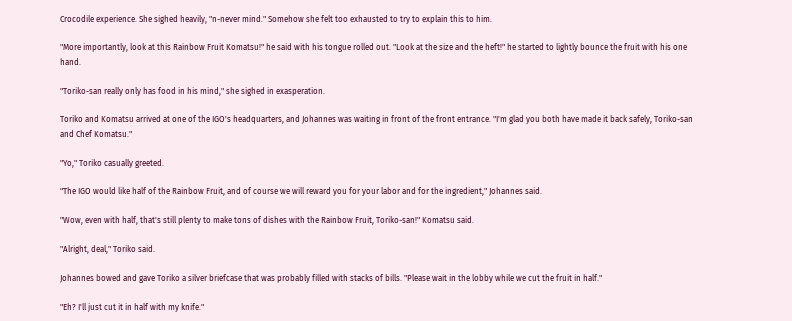Crocodile experience. She sighed heavily, "n-never mind." Somehow she felt too exhausted to try to explain this to him.

"More importantly, look at this Rainbow Fruit Komatsu!" he said with his tongue rolled out. "Look at the size and the heft!" he started to lightly bounce the fruit with his one hand.

"Toriko-san really only has food in his mind," she sighed in exasperation.

Toriko and Komatsu arrived at one of the IGO's headquarters, and Johannes was waiting in front of the front entrance. "I'm glad you both have made it back safely, Toriko-san and Chef Komatsu."

"Yo," Toriko casually greeted.

"The IGO would like half of the Rainbow Fruit, and of course we will reward you for your labor and for the ingredient," Johannes said.

"Wow, even with half, that's still plenty to make tons of dishes with the Rainbow Fruit, Toriko-san!" Komatsu said.

"Alright, deal," Toriko said.

Johannes bowed and gave Toriko a silver briefcase that was probably filled with stacks of bills. "Please wait in the lobby while we cut the fruit in half."

"Eh? I'll just cut it in half with my knife."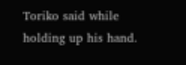Toriko said while holding up his hand.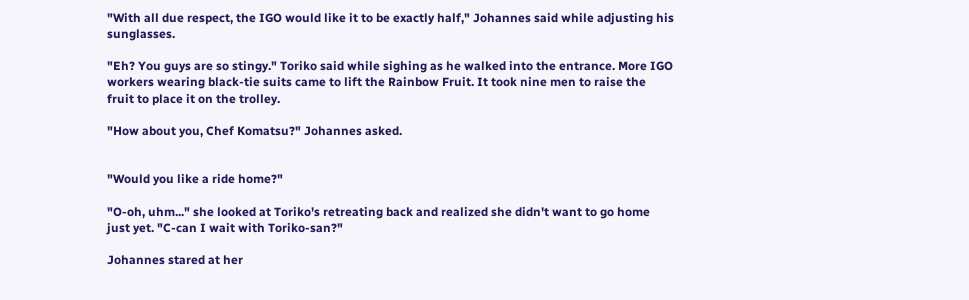"With all due respect, the IGO would like it to be exactly half," Johannes said while adjusting his sunglasses.

"Eh? You guys are so stingy." Toriko said while sighing as he walked into the entrance. More IGO workers wearing black-tie suits came to lift the Rainbow Fruit. It took nine men to raise the fruit to place it on the trolley.

"How about you, Chef Komatsu?" Johannes asked.


"Would you like a ride home?"

"O-oh, uhm..." she looked at Toriko's retreating back and realized she didn't want to go home just yet. "C-can I wait with Toriko-san?"

Johannes stared at her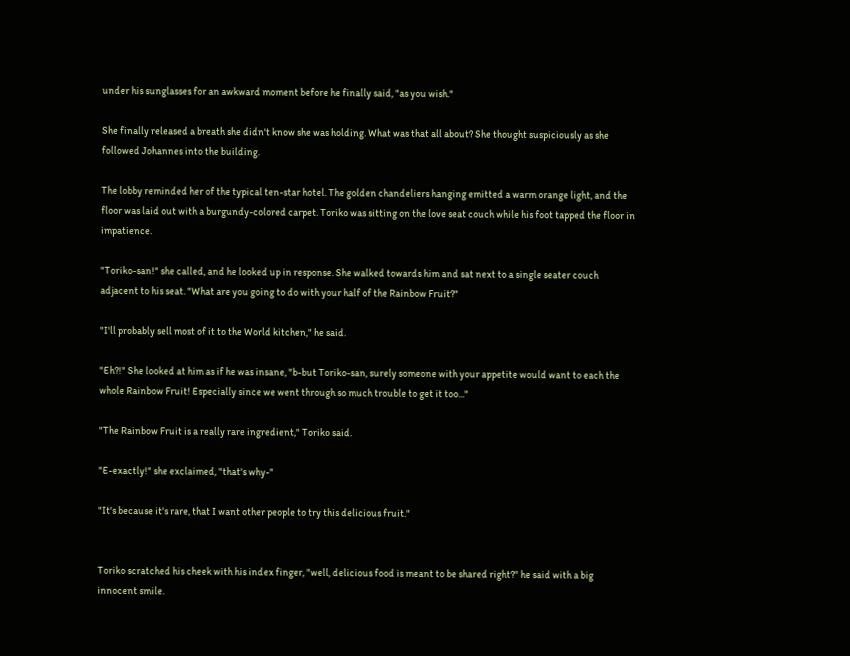under his sunglasses for an awkward moment before he finally said, "as you wish."

She finally released a breath she didn't know she was holding. What was that all about? She thought suspiciously as she followed Johannes into the building.

The lobby reminded her of the typical ten-star hotel. The golden chandeliers hanging emitted a warm orange light, and the floor was laid out with a burgundy-colored carpet. Toriko was sitting on the love seat couch while his foot tapped the floor in impatience.

"Toriko-san!" she called, and he looked up in response. She walked towards him and sat next to a single seater couch adjacent to his seat. "What are you going to do with your half of the Rainbow Fruit?"

"I'll probably sell most of it to the World kitchen," he said.

"Eh?!" She looked at him as if he was insane, "b-but Toriko-san, surely someone with your appetite would want to each the whole Rainbow Fruit! Especially since we went through so much trouble to get it too..."

"The Rainbow Fruit is a really rare ingredient," Toriko said.

"E-exactly!" she exclaimed, "that's why-"

"It's because it's rare, that I want other people to try this delicious fruit."


Toriko scratched his cheek with his index finger, "well, delicious food is meant to be shared right?" he said with a big innocent smile.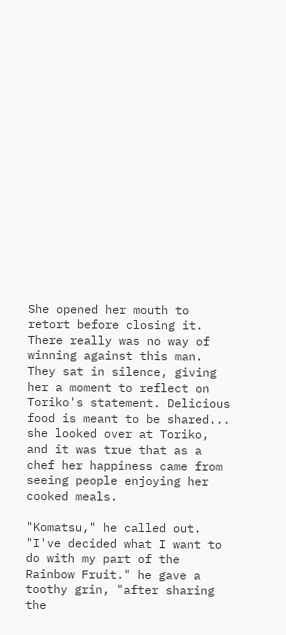She opened her mouth to retort before closing it. There really was no way of winning against this man. They sat in silence, giving her a moment to reflect on Toriko's statement. Delicious food is meant to be shared... she looked over at Toriko, and it was true that as a chef her happiness came from seeing people enjoying her cooked meals.

"Komatsu," he called out. "I've decided what I want to do with my part of the Rainbow Fruit." he gave a toothy grin, "after sharing the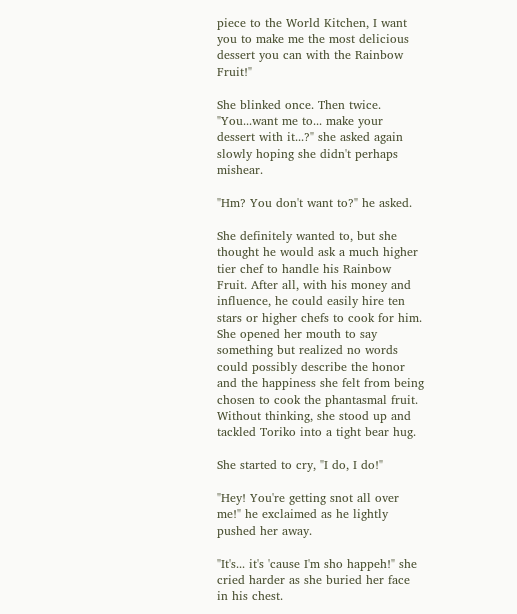piece to the World Kitchen, I want you to make me the most delicious dessert you can with the Rainbow Fruit!"

She blinked once. Then twice. "You...want me to... make your dessert with it...?" she asked again slowly hoping she didn't perhaps mishear.

"Hm? You don't want to?" he asked.

She definitely wanted to, but she thought he would ask a much higher tier chef to handle his Rainbow Fruit. After all, with his money and influence, he could easily hire ten stars or higher chefs to cook for him. She opened her mouth to say something but realized no words could possibly describe the honor and the happiness she felt from being chosen to cook the phantasmal fruit. Without thinking, she stood up and tackled Toriko into a tight bear hug.

She started to cry, "I do, I do!"

"Hey! You're getting snot all over me!" he exclaimed as he lightly pushed her away.

"It's... it's 'cause I'm sho happeh!" she cried harder as she buried her face in his chest.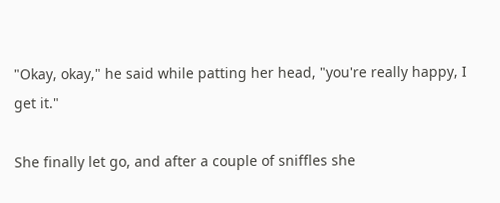"Okay, okay," he said while patting her head, "you're really happy, I get it."

She finally let go, and after a couple of sniffles she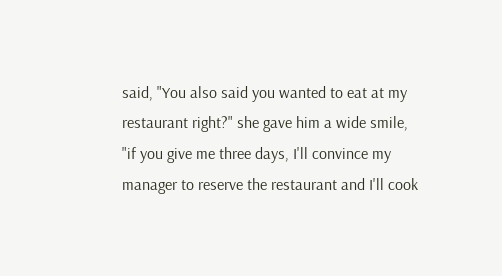said, "You also said you wanted to eat at my restaurant right?" she gave him a wide smile, "if you give me three days, I'll convince my manager to reserve the restaurant and I'll cook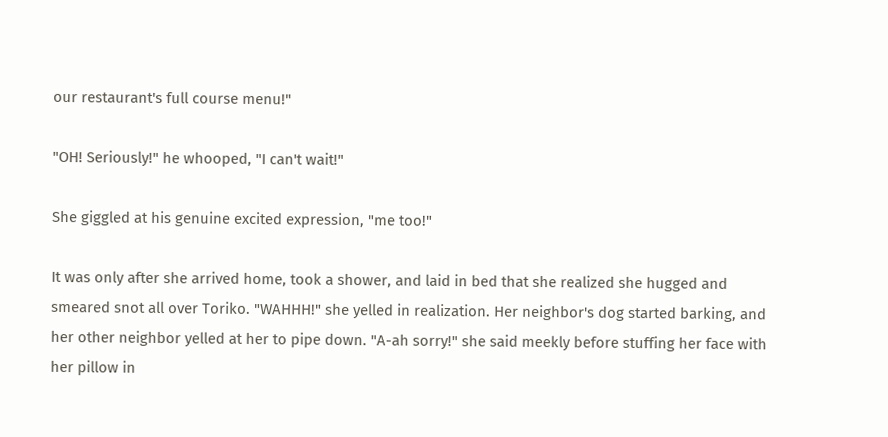our restaurant's full course menu!"

"OH! Seriously!" he whooped, "I can't wait!"

She giggled at his genuine excited expression, "me too!"

It was only after she arrived home, took a shower, and laid in bed that she realized she hugged and smeared snot all over Toriko. "WAHHH!" she yelled in realization. Her neighbor's dog started barking, and her other neighbor yelled at her to pipe down. "A-ah sorry!" she said meekly before stuffing her face with her pillow in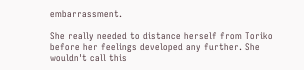embarrassment.

She really needed to distance herself from Toriko before her feelings developed any further. She wouldn't call this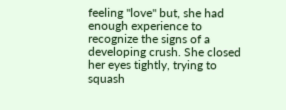feeling "love" but, she had enough experience to recognize the signs of a developing crush. She closed her eyes tightly, trying to squash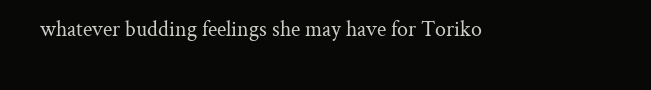whatever budding feelings she may have for Toriko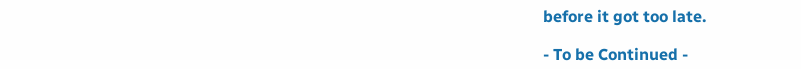before it got too late.

- To be Continued -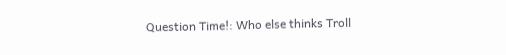Question Time!: Who else thinks Troll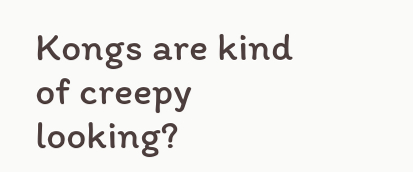Kongs are kind of creepy looking?